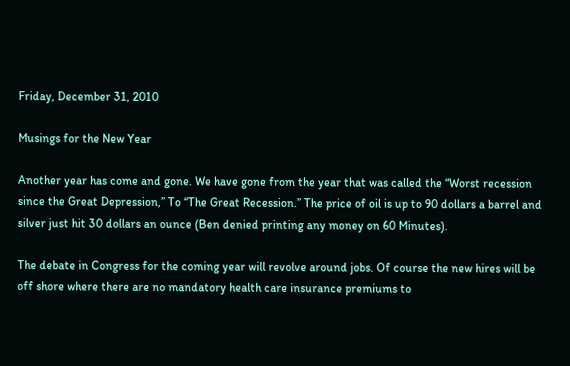Friday, December 31, 2010

Musings for the New Year

Another year has come and gone. We have gone from the year that was called the “Worst recession since the Great Depression,” To “The Great Recession.” The price of oil is up to 90 dollars a barrel and silver just hit 30 dollars an ounce (Ben denied printing any money on 60 Minutes).

The debate in Congress for the coming year will revolve around jobs. Of course the new hires will be off shore where there are no mandatory health care insurance premiums to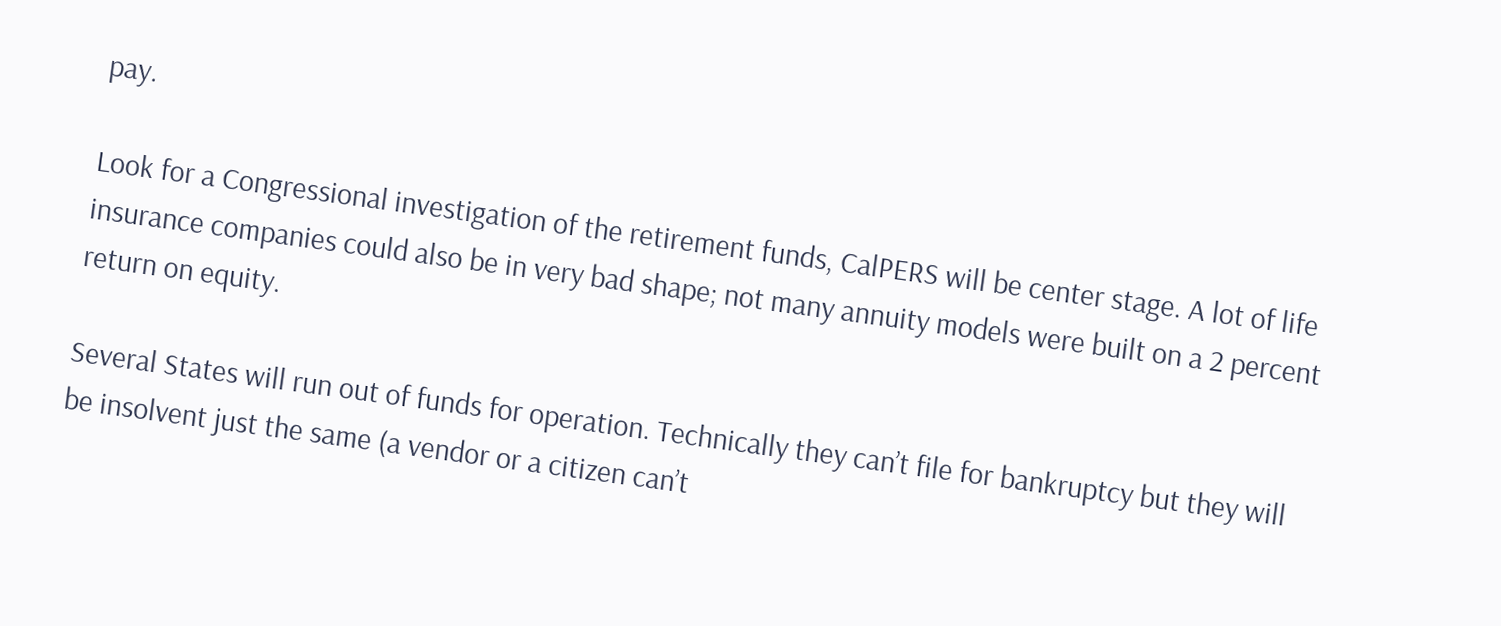pay.

Look for a Congressional investigation of the retirement funds, CalPERS will be center stage. A lot of life insurance companies could also be in very bad shape; not many annuity models were built on a 2 percent return on equity.

Several States will run out of funds for operation. Technically they can’t file for bankruptcy but they will be insolvent just the same (a vendor or a citizen can’t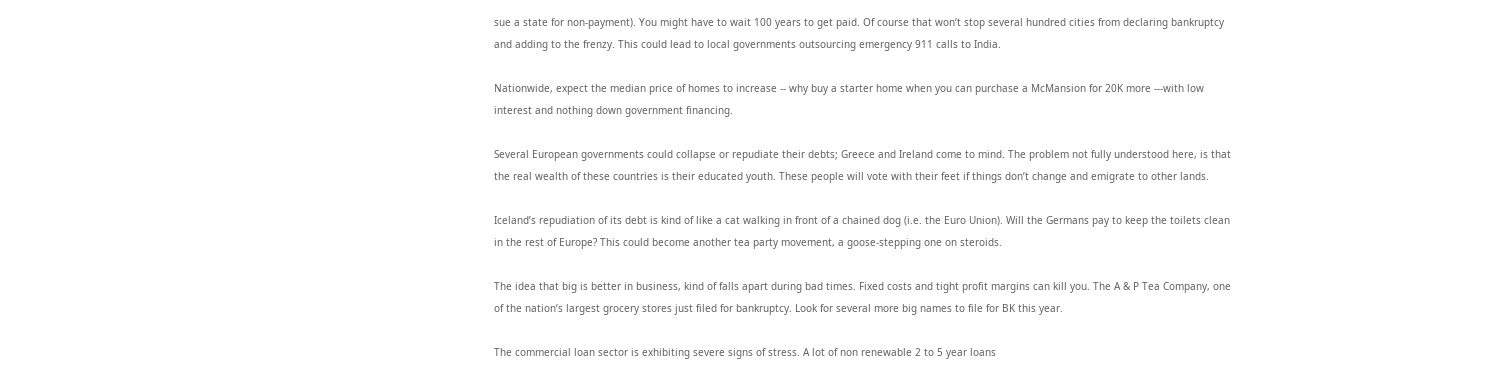sue a state for non-payment). You might have to wait 100 years to get paid. Of course that won’t stop several hundred cities from declaring bankruptcy and adding to the frenzy. This could lead to local governments outsourcing emergency 911 calls to India.

Nationwide, expect the median price of homes to increase -- why buy a starter home when you can purchase a McMansion for 20K more ---with low interest and nothing down government financing.

Several European governments could collapse or repudiate their debts; Greece and Ireland come to mind. The problem not fully understood here, is that the real wealth of these countries is their educated youth. These people will vote with their feet if things don’t change and emigrate to other lands.

Iceland’s repudiation of its debt is kind of like a cat walking in front of a chained dog (i.e. the Euro Union). Will the Germans pay to keep the toilets clean in the rest of Europe? This could become another tea party movement, a goose-stepping one on steroids.

The idea that big is better in business, kind of falls apart during bad times. Fixed costs and tight profit margins can kill you. The A & P Tea Company, one of the nation’s largest grocery stores just filed for bankruptcy. Look for several more big names to file for BK this year.

The commercial loan sector is exhibiting severe signs of stress. A lot of non renewable 2 to 5 year loans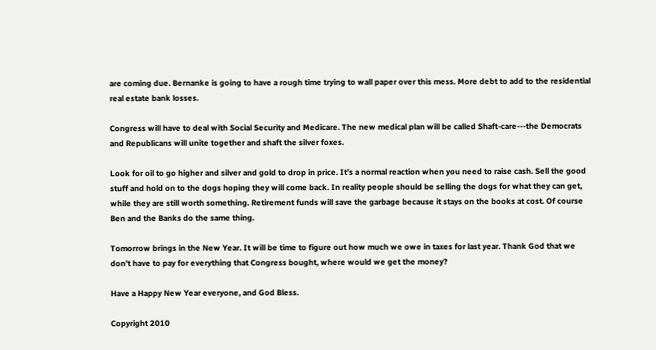are coming due. Bernanke is going to have a rough time trying to wall paper over this mess. More debt to add to the residential real estate bank losses.

Congress will have to deal with Social Security and Medicare. The new medical plan will be called Shaft-care---the Democrats and Republicans will unite together and shaft the silver foxes.

Look for oil to go higher and silver and gold to drop in price. It’s a normal reaction when you need to raise cash. Sell the good stuff and hold on to the dogs hoping they will come back. In reality people should be selling the dogs for what they can get, while they are still worth something. Retirement funds will save the garbage because it stays on the books at cost. Of course Ben and the Banks do the same thing.

Tomorrow brings in the New Year. It will be time to figure out how much we owe in taxes for last year. Thank God that we don’t have to pay for everything that Congress bought, where would we get the money?

Have a Happy New Year everyone, and God Bless.

Copyright 2010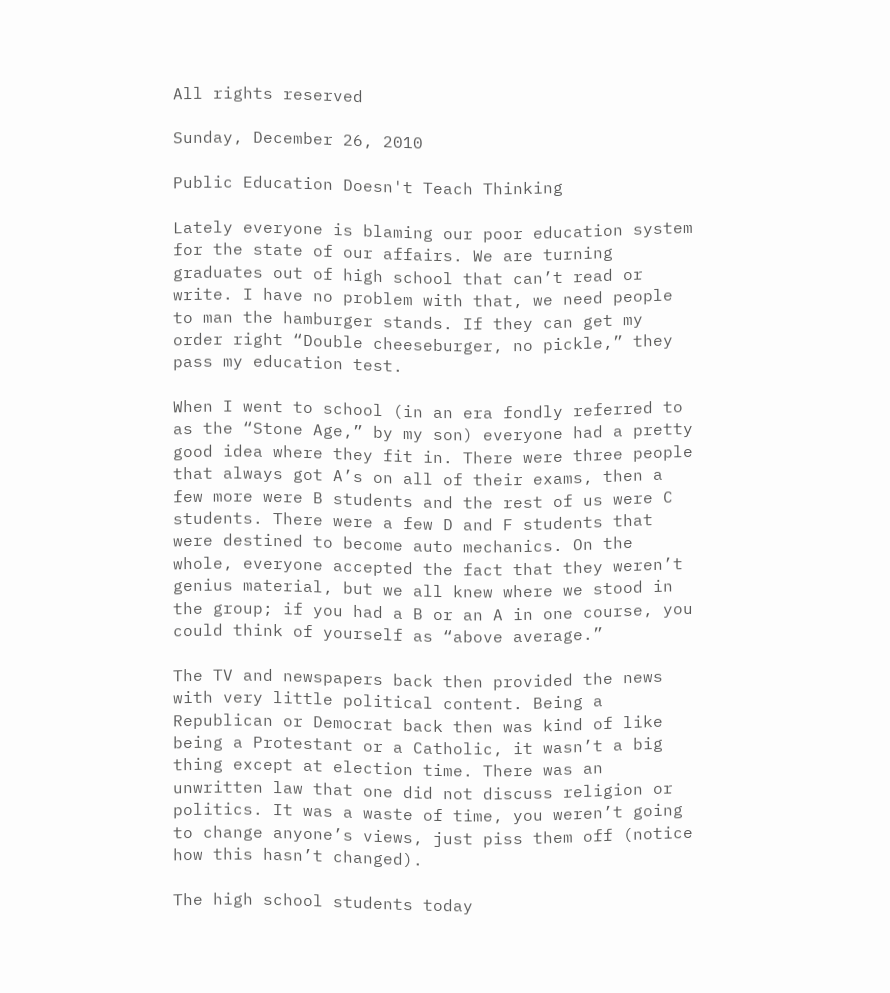All rights reserved

Sunday, December 26, 2010

Public Education Doesn't Teach Thinking

Lately everyone is blaming our poor education system for the state of our affairs. We are turning graduates out of high school that can’t read or write. I have no problem with that, we need people to man the hamburger stands. If they can get my order right “Double cheeseburger, no pickle,” they pass my education test.

When I went to school (in an era fondly referred to as the “Stone Age,” by my son) everyone had a pretty good idea where they fit in. There were three people that always got A’s on all of their exams, then a few more were B students and the rest of us were C students. There were a few D and F students that were destined to become auto mechanics. On the whole, everyone accepted the fact that they weren’t genius material, but we all knew where we stood in the group; if you had a B or an A in one course, you could think of yourself as “above average.”

The TV and newspapers back then provided the news with very little political content. Being a Republican or Democrat back then was kind of like being a Protestant or a Catholic, it wasn’t a big thing except at election time. There was an unwritten law that one did not discuss religion or politics. It was a waste of time, you weren’t going to change anyone’s views, just piss them off (notice how this hasn’t changed).

The high school students today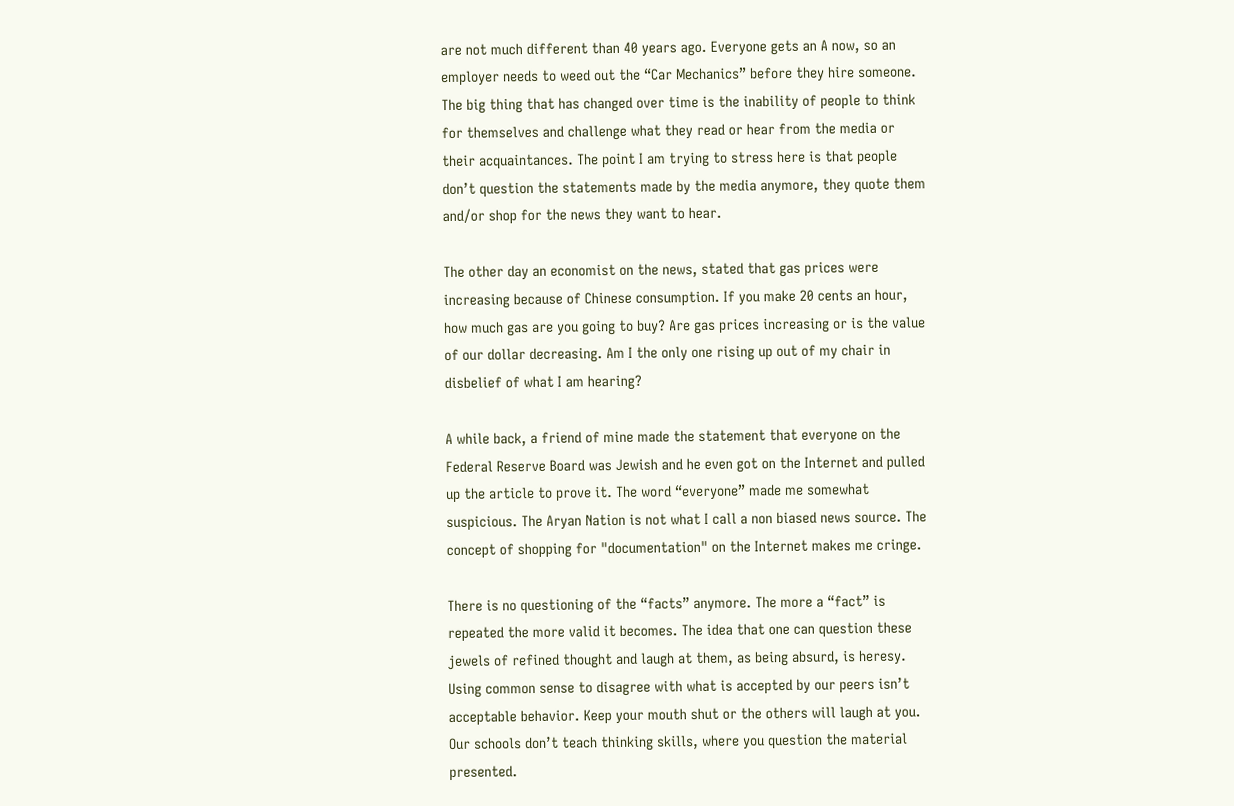are not much different than 40 years ago. Everyone gets an A now, so an employer needs to weed out the “Car Mechanics” before they hire someone. The big thing that has changed over time is the inability of people to think for themselves and challenge what they read or hear from the media or their acquaintances. The point I am trying to stress here is that people don’t question the statements made by the media anymore, they quote them and/or shop for the news they want to hear.

The other day an economist on the news, stated that gas prices were increasing because of Chinese consumption. If you make 20 cents an hour, how much gas are you going to buy? Are gas prices increasing or is the value of our dollar decreasing. Am I the only one rising up out of my chair in disbelief of what I am hearing?

A while back, a friend of mine made the statement that everyone on the Federal Reserve Board was Jewish and he even got on the Internet and pulled up the article to prove it. The word “everyone” made me somewhat suspicious. The Aryan Nation is not what I call a non biased news source. The concept of shopping for "documentation" on the Internet makes me cringe.

There is no questioning of the “facts” anymore. The more a “fact” is repeated the more valid it becomes. The idea that one can question these jewels of refined thought and laugh at them, as being absurd, is heresy. Using common sense to disagree with what is accepted by our peers isn’t acceptable behavior. Keep your mouth shut or the others will laugh at you. Our schools don’t teach thinking skills, where you question the material presented.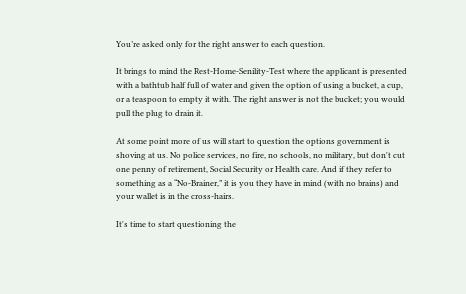You’re asked only for the right answer to each question.

It brings to mind the Rest-Home-Senility-Test where the applicant is presented with a bathtub half full of water and given the option of using a bucket, a cup, or a teaspoon to empty it with. The right answer is not the bucket; you would pull the plug to drain it.

At some point more of us will start to question the options government is shoving at us. No police services, no fire, no schools, no military, but don't cut one penny of retirement, Social Security or Health care. And if they refer to something as a “No-Brainer,” it is you they have in mind (with no brains) and your wallet is in the cross-hairs.

It's time to start questioning the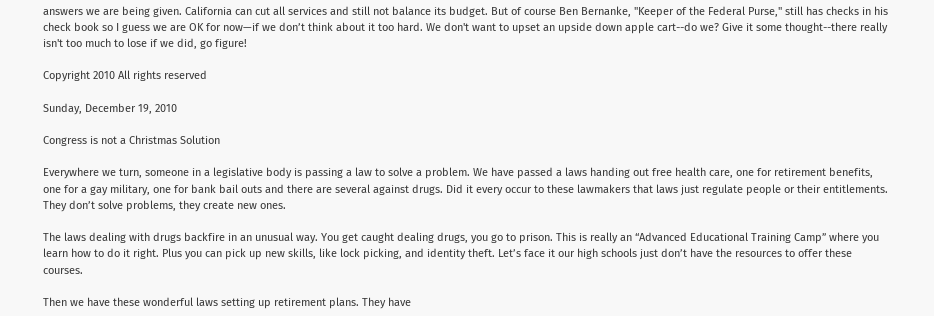answers we are being given. California can cut all services and still not balance its budget. But of course Ben Bernanke, "Keeper of the Federal Purse," still has checks in his check book so I guess we are OK for now—if we don’t think about it too hard. We don't want to upset an upside down apple cart--do we? Give it some thought--there really isn't too much to lose if we did, go figure!

Copyright 2010 All rights reserved

Sunday, December 19, 2010

Congress is not a Christmas Solution

Everywhere we turn, someone in a legislative body is passing a law to solve a problem. We have passed a laws handing out free health care, one for retirement benefits, one for a gay military, one for bank bail outs and there are several against drugs. Did it every occur to these lawmakers that laws just regulate people or their entitlements. They don’t solve problems, they create new ones.

The laws dealing with drugs backfire in an unusual way. You get caught dealing drugs, you go to prison. This is really an “Advanced Educational Training Camp” where you learn how to do it right. Plus you can pick up new skills, like lock picking, and identity theft. Let’s face it our high schools just don’t have the resources to offer these courses.

Then we have these wonderful laws setting up retirement plans. They have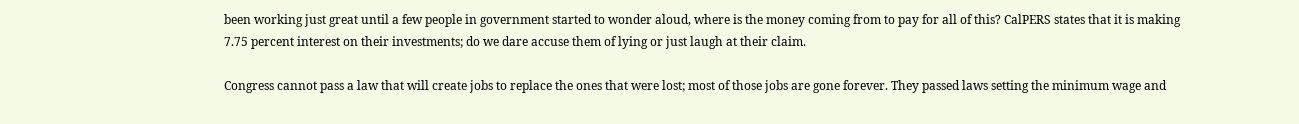been working just great until a few people in government started to wonder aloud, where is the money coming from to pay for all of this? CalPERS states that it is making 7.75 percent interest on their investments; do we dare accuse them of lying or just laugh at their claim.

Congress cannot pass a law that will create jobs to replace the ones that were lost; most of those jobs are gone forever. They passed laws setting the minimum wage and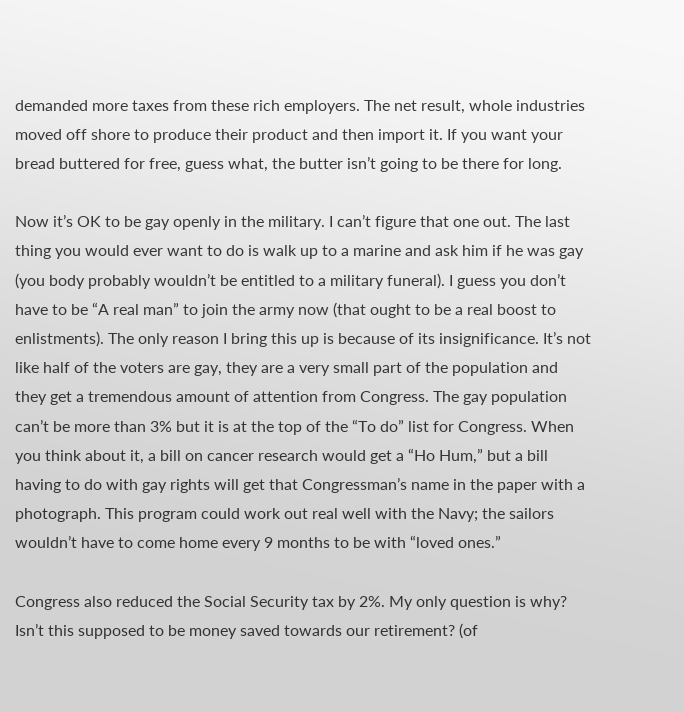demanded more taxes from these rich employers. The net result, whole industries moved off shore to produce their product and then import it. If you want your bread buttered for free, guess what, the butter isn’t going to be there for long.

Now it’s OK to be gay openly in the military. I can’t figure that one out. The last thing you would ever want to do is walk up to a marine and ask him if he was gay (you body probably wouldn’t be entitled to a military funeral). I guess you don’t have to be “A real man” to join the army now (that ought to be a real boost to enlistments). The only reason I bring this up is because of its insignificance. It’s not like half of the voters are gay, they are a very small part of the population and they get a tremendous amount of attention from Congress. The gay population can’t be more than 3% but it is at the top of the “To do” list for Congress. When you think about it, a bill on cancer research would get a “Ho Hum,” but a bill having to do with gay rights will get that Congressman’s name in the paper with a photograph. This program could work out real well with the Navy; the sailors wouldn’t have to come home every 9 months to be with “loved ones.”

Congress also reduced the Social Security tax by 2%. My only question is why? Isn’t this supposed to be money saved towards our retirement? (of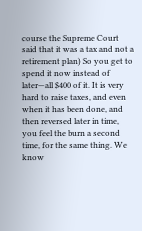course the Supreme Court said that it was a tax and not a retirement plan) So you get to spend it now instead of later—all $400 of it. It is very hard to raise taxes, and even when it has been done, and then reversed later in time, you feel the burn a second time, for the same thing. We know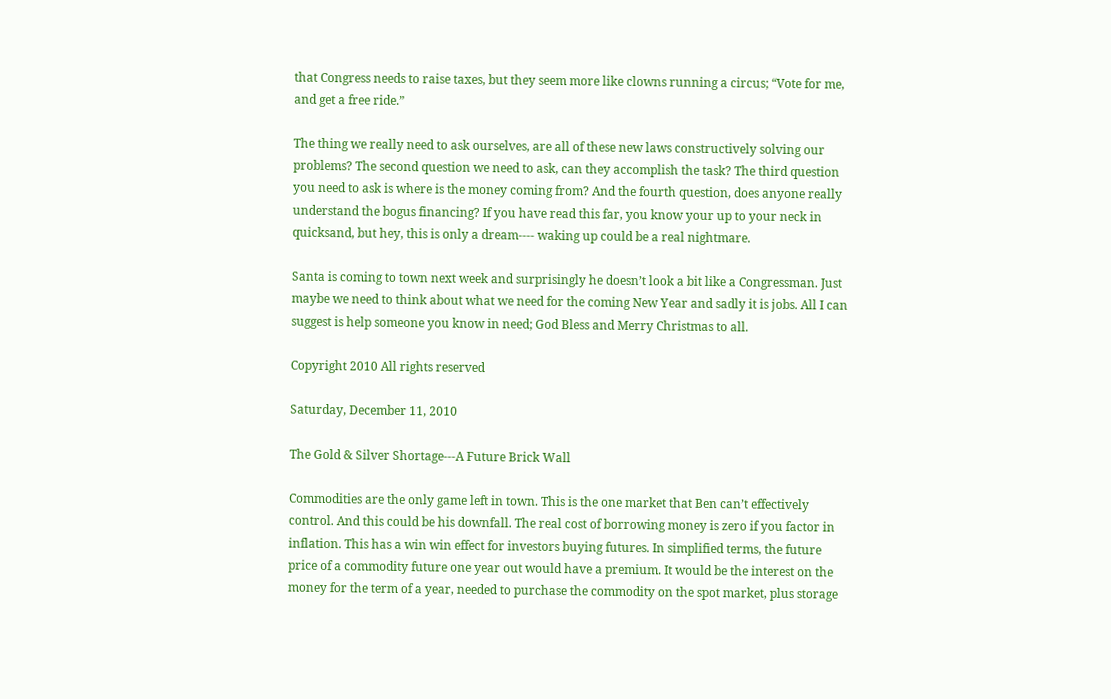that Congress needs to raise taxes, but they seem more like clowns running a circus; “Vote for me, and get a free ride.”

The thing we really need to ask ourselves, are all of these new laws constructively solving our problems? The second question we need to ask, can they accomplish the task? The third question you need to ask is where is the money coming from? And the fourth question, does anyone really understand the bogus financing? If you have read this far, you know your up to your neck in quicksand, but hey, this is only a dream---- waking up could be a real nightmare.

Santa is coming to town next week and surprisingly he doesn’t look a bit like a Congressman. Just maybe we need to think about what we need for the coming New Year and sadly it is jobs. All I can suggest is help someone you know in need; God Bless and Merry Christmas to all.

Copyright 2010 All rights reserved

Saturday, December 11, 2010

The Gold & Silver Shortage---A Future Brick Wall

Commodities are the only game left in town. This is the one market that Ben can’t effectively control. And this could be his downfall. The real cost of borrowing money is zero if you factor in inflation. This has a win win effect for investors buying futures. In simplified terms, the future price of a commodity future one year out would have a premium. It would be the interest on the money for the term of a year, needed to purchase the commodity on the spot market, plus storage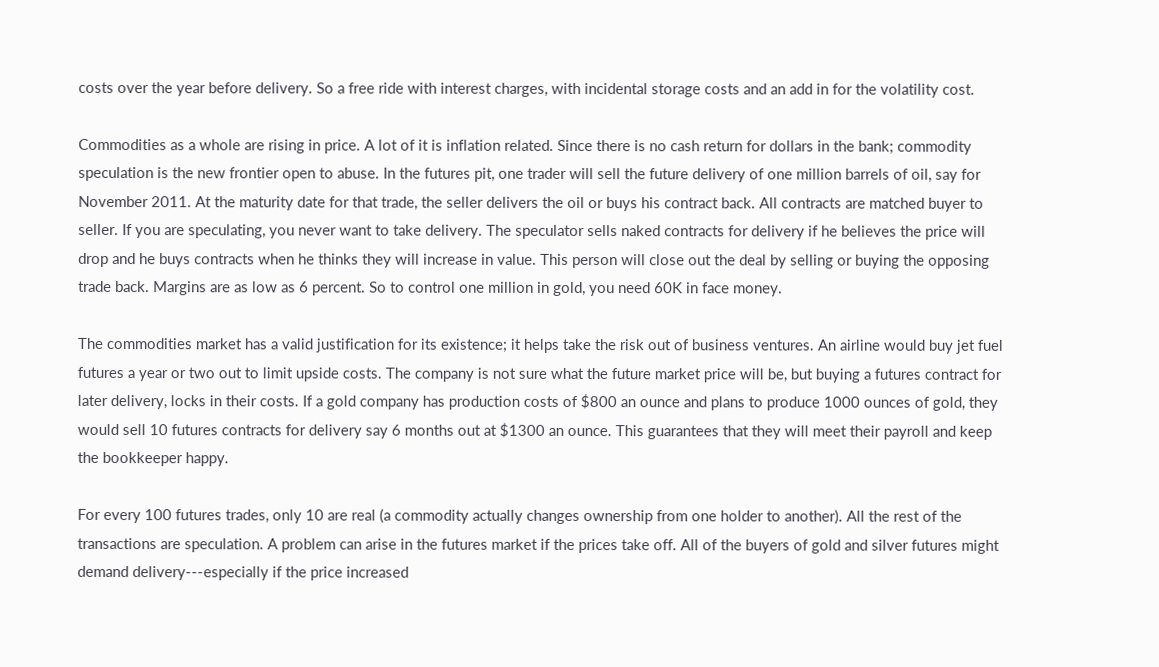costs over the year before delivery. So a free ride with interest charges, with incidental storage costs and an add in for the volatility cost.

Commodities as a whole are rising in price. A lot of it is inflation related. Since there is no cash return for dollars in the bank; commodity speculation is the new frontier open to abuse. In the futures pit, one trader will sell the future delivery of one million barrels of oil, say for November 2011. At the maturity date for that trade, the seller delivers the oil or buys his contract back. All contracts are matched buyer to seller. If you are speculating, you never want to take delivery. The speculator sells naked contracts for delivery if he believes the price will drop and he buys contracts when he thinks they will increase in value. This person will close out the deal by selling or buying the opposing trade back. Margins are as low as 6 percent. So to control one million in gold, you need 60K in face money.

The commodities market has a valid justification for its existence; it helps take the risk out of business ventures. An airline would buy jet fuel futures a year or two out to limit upside costs. The company is not sure what the future market price will be, but buying a futures contract for later delivery, locks in their costs. If a gold company has production costs of $800 an ounce and plans to produce 1000 ounces of gold, they would sell 10 futures contracts for delivery say 6 months out at $1300 an ounce. This guarantees that they will meet their payroll and keep the bookkeeper happy.

For every 100 futures trades, only 10 are real (a commodity actually changes ownership from one holder to another). All the rest of the transactions are speculation. A problem can arise in the futures market if the prices take off. All of the buyers of gold and silver futures might demand delivery---especially if the price increased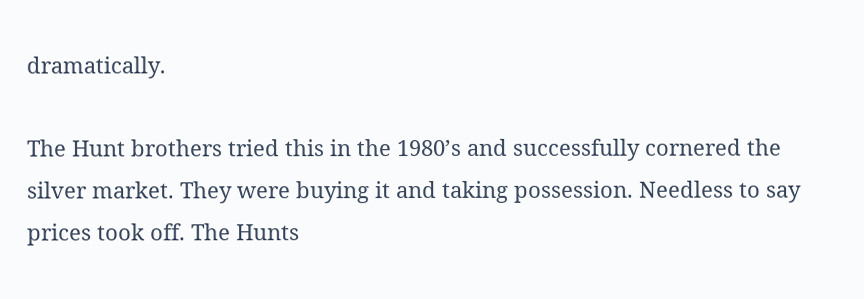dramatically.

The Hunt brothers tried this in the 1980’s and successfully cornered the silver market. They were buying it and taking possession. Needless to say prices took off. The Hunts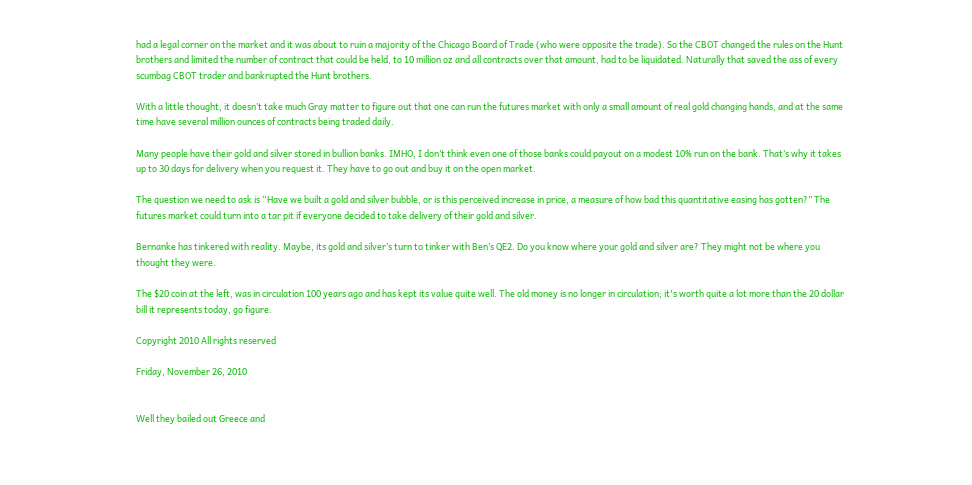had a legal corner on the market and it was about to ruin a majority of the Chicago Board of Trade (who were opposite the trade). So the CBOT changed the rules on the Hunt brothers and limited the number of contract that could be held, to 10 million oz and all contracts over that amount, had to be liquidated. Naturally that saved the ass of every scumbag CBOT trader and bankrupted the Hunt brothers.

With a little thought, it doesn’t take much Gray matter to figure out that one can run the futures market with only a small amount of real gold changing hands, and at the same time have several million ounces of contracts being traded daily.

Many people have their gold and silver stored in bullion banks. IMHO, I don’t think even one of those banks could payout on a modest 10% run on the bank. That’s why it takes up to 30 days for delivery when you request it. They have to go out and buy it on the open market.

The question we need to ask is “Have we built a gold and silver bubble, or is this perceived increase in price, a measure of how bad this quantitative easing has gotten?” The futures market could turn into a tar pit if everyone decided to take delivery of their gold and silver.

Bernanke has tinkered with reality. Maybe, its gold and silver’s turn to tinker with Ben’s QE2. Do you know where your gold and silver are? They might not be where you thought they were.

The $20 coin at the left, was in circulation 100 years ago and has kept its value quite well. The old money is no longer in circulation; it's worth quite a lot more than the 20 dollar bill it represents today, go figure.

Copyright 2010 All rights reserved

Friday, November 26, 2010


Well they bailed out Greece and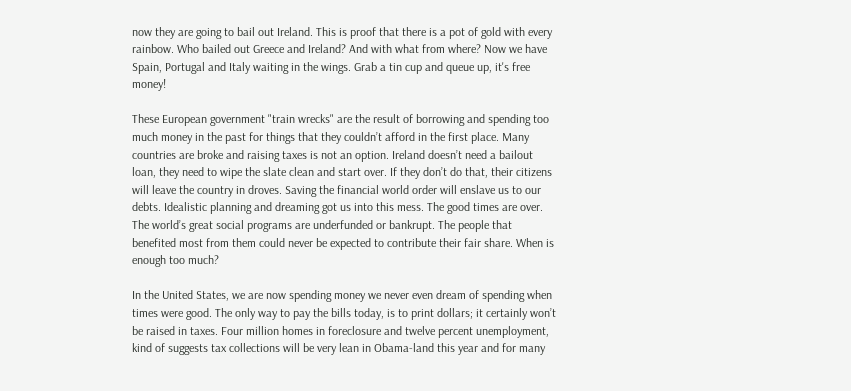now they are going to bail out Ireland. This is proof that there is a pot of gold with every rainbow. Who bailed out Greece and Ireland? And with what from where? Now we have Spain, Portugal and Italy waiting in the wings. Grab a tin cup and queue up, it's free money!

These European government "train wrecks" are the result of borrowing and spending too much money in the past for things that they couldn’t afford in the first place. Many countries are broke and raising taxes is not an option. Ireland doesn’t need a bailout loan, they need to wipe the slate clean and start over. If they don’t do that, their citizens will leave the country in droves. Saving the financial world order will enslave us to our debts. Idealistic planning and dreaming got us into this mess. The good times are over. The world’s great social programs are underfunded or bankrupt. The people that benefited most from them could never be expected to contribute their fair share. When is enough too much?

In the United States, we are now spending money we never even dream of spending when times were good. The only way to pay the bills today, is to print dollars; it certainly won’t be raised in taxes. Four million homes in foreclosure and twelve percent unemployment, kind of suggests tax collections will be very lean in Obama-land this year and for many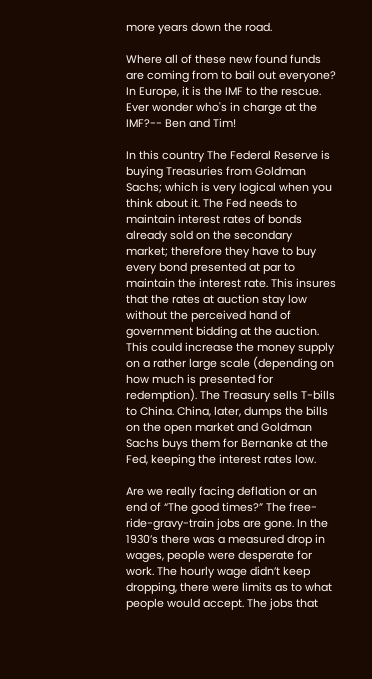more years down the road.

Where all of these new found funds are coming from to bail out everyone? In Europe, it is the IMF to the rescue. Ever wonder who's in charge at the IMF?-- Ben and Tim!

In this country The Federal Reserve is buying Treasuries from Goldman Sachs; which is very logical when you think about it. The Fed needs to maintain interest rates of bonds already sold on the secondary market; therefore they have to buy every bond presented at par to maintain the interest rate. This insures that the rates at auction stay low without the perceived hand of government bidding at the auction. This could increase the money supply on a rather large scale (depending on how much is presented for redemption). The Treasury sells T-bills to China. China, later, dumps the bills on the open market and Goldman Sachs buys them for Bernanke at the Fed, keeping the interest rates low.

Are we really facing deflation or an end of “The good times?” The free-ride-gravy-train jobs are gone. In the 1930’s there was a measured drop in wages, people were desperate for work. The hourly wage didn’t keep dropping, there were limits as to what people would accept. The jobs that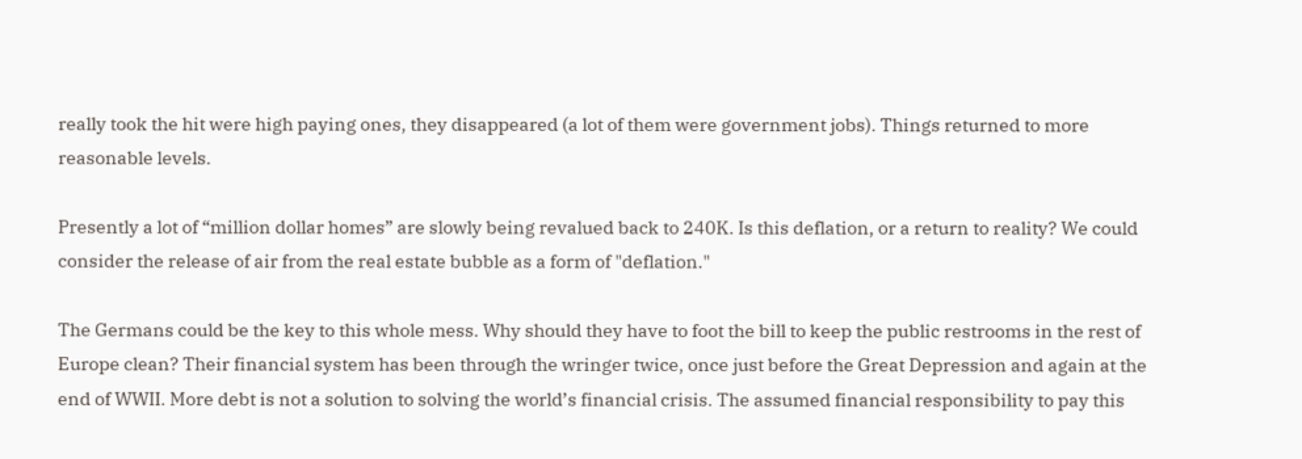really took the hit were high paying ones, they disappeared (a lot of them were government jobs). Things returned to more reasonable levels.

Presently a lot of “million dollar homes” are slowly being revalued back to 240K. Is this deflation, or a return to reality? We could consider the release of air from the real estate bubble as a form of "deflation."

The Germans could be the key to this whole mess. Why should they have to foot the bill to keep the public restrooms in the rest of Europe clean? Their financial system has been through the wringer twice, once just before the Great Depression and again at the end of WWII. More debt is not a solution to solving the world’s financial crisis. The assumed financial responsibility to pay this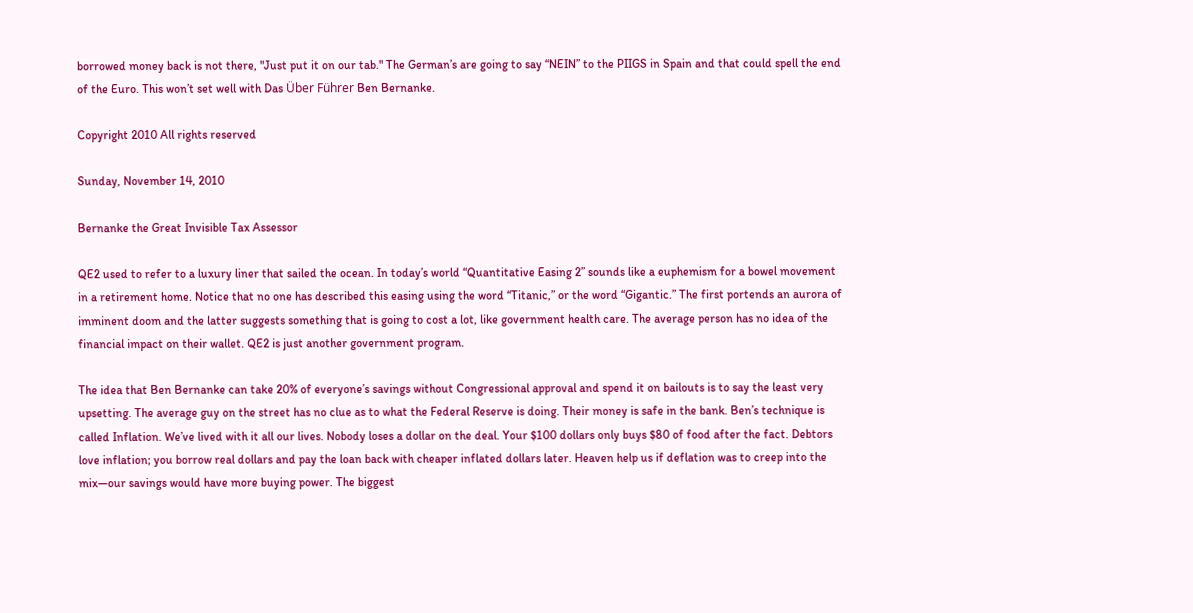borrowed money back is not there, "Just put it on our tab." The German’s are going to say “NEIN” to the PIIGS in Spain and that could spell the end of the Euro. This won’t set well with Das Über Führer Ben Bernanke.

Copyright 2010 All rights reserved

Sunday, November 14, 2010

Bernanke the Great Invisible Tax Assessor

QE2 used to refer to a luxury liner that sailed the ocean. In today’s world “Quantitative Easing 2” sounds like a euphemism for a bowel movement in a retirement home. Notice that no one has described this easing using the word “Titanic,” or the word “Gigantic.” The first portends an aurora of imminent doom and the latter suggests something that is going to cost a lot, like government health care. The average person has no idea of the financial impact on their wallet. QE2 is just another government program.

The idea that Ben Bernanke can take 20% of everyone’s savings without Congressional approval and spend it on bailouts is to say the least very upsetting. The average guy on the street has no clue as to what the Federal Reserve is doing. Their money is safe in the bank. Ben’s technique is called Inflation. We’ve lived with it all our lives. Nobody loses a dollar on the deal. Your $100 dollars only buys $80 of food after the fact. Debtors love inflation; you borrow real dollars and pay the loan back with cheaper inflated dollars later. Heaven help us if deflation was to creep into the mix—our savings would have more buying power. The biggest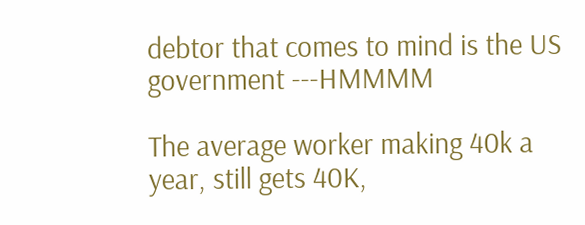debtor that comes to mind is the US government ---HMMMM

The average worker making 40k a year, still gets 40K,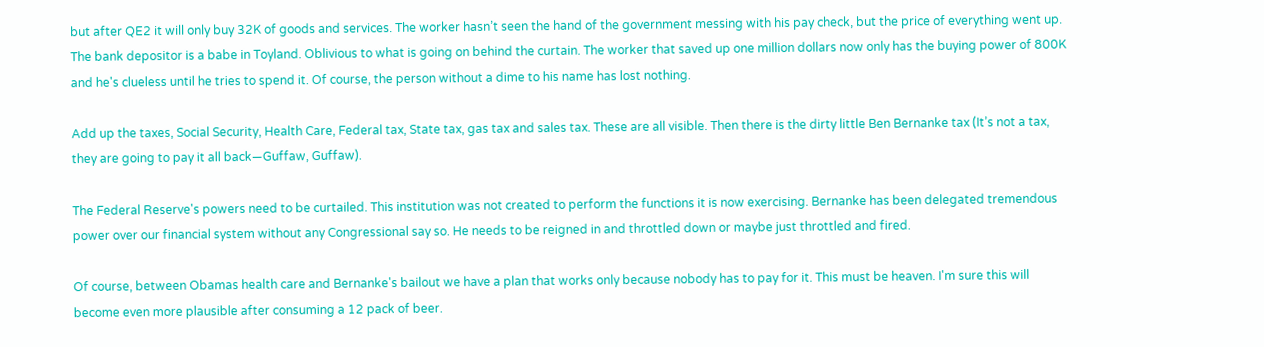but after QE2 it will only buy 32K of goods and services. The worker hasn’t seen the hand of the government messing with his pay check, but the price of everything went up. The bank depositor is a babe in Toyland. Oblivious to what is going on behind the curtain. The worker that saved up one million dollars now only has the buying power of 800K and he's clueless until he tries to spend it. Of course, the person without a dime to his name has lost nothing.

Add up the taxes, Social Security, Health Care, Federal tax, State tax, gas tax and sales tax. These are all visible. Then there is the dirty little Ben Bernanke tax (It’s not a tax, they are going to pay it all back—Guffaw, Guffaw).

The Federal Reserve's powers need to be curtailed. This institution was not created to perform the functions it is now exercising. Bernanke has been delegated tremendous power over our financial system without any Congressional say so. He needs to be reigned in and throttled down or maybe just throttled and fired.

Of course, between Obamas health care and Bernanke's bailout we have a plan that works only because nobody has to pay for it. This must be heaven. I'm sure this will become even more plausible after consuming a 12 pack of beer.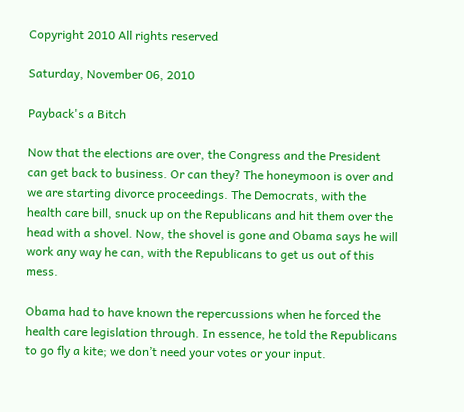Copyright 2010 All rights reserved

Saturday, November 06, 2010

Payback's a Bitch

Now that the elections are over, the Congress and the President can get back to business. Or can they? The honeymoon is over and we are starting divorce proceedings. The Democrats, with the health care bill, snuck up on the Republicans and hit them over the head with a shovel. Now, the shovel is gone and Obama says he will work any way he can, with the Republicans to get us out of this mess.

Obama had to have known the repercussions when he forced the health care legislation through. In essence, he told the Republicans to go fly a kite; we don’t need your votes or your input.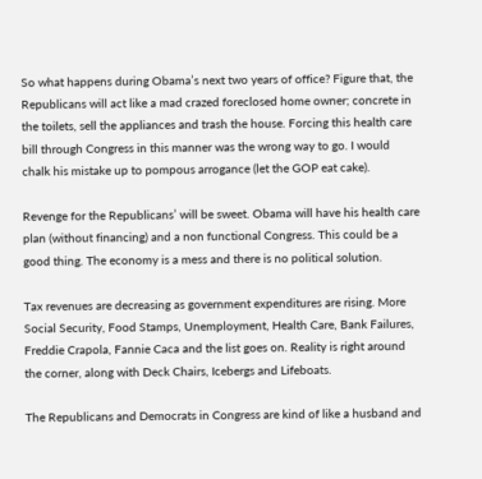So what happens during Obama’s next two years of office? Figure that, the Republicans will act like a mad crazed foreclosed home owner; concrete in the toilets, sell the appliances and trash the house. Forcing this health care bill through Congress in this manner was the wrong way to go. I would chalk his mistake up to pompous arrogance (let the GOP eat cake).

Revenge for the Republicans’ will be sweet. Obama will have his health care plan (without financing) and a non functional Congress. This could be a good thing. The economy is a mess and there is no political solution.

Tax revenues are decreasing as government expenditures are rising. More Social Security, Food Stamps, Unemployment, Health Care, Bank Failures, Freddie Crapola, Fannie Caca and the list goes on. Reality is right around the corner, along with Deck Chairs, Icebergs and Lifeboats.

The Republicans and Democrats in Congress are kind of like a husband and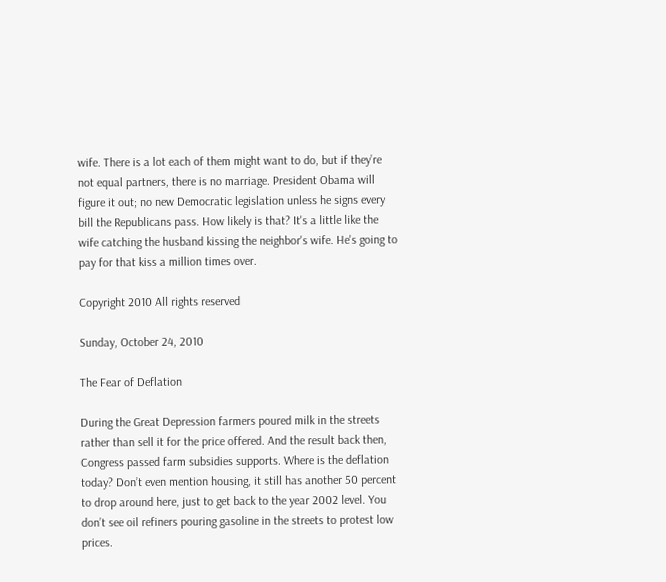wife. There is a lot each of them might want to do, but if they’re not equal partners, there is no marriage. President Obama will figure it out; no new Democratic legislation unless he signs every bill the Republicans pass. How likely is that? It's a little like the wife catching the husband kissing the neighbor's wife. He's going to pay for that kiss a million times over.

Copyright 2010 All rights reserved

Sunday, October 24, 2010

The Fear of Deflation

During the Great Depression farmers poured milk in the streets rather than sell it for the price offered. And the result back then, Congress passed farm subsidies supports. Where is the deflation today? Don’t even mention housing, it still has another 50 percent to drop around here, just to get back to the year 2002 level. You don’t see oil refiners pouring gasoline in the streets to protest low prices.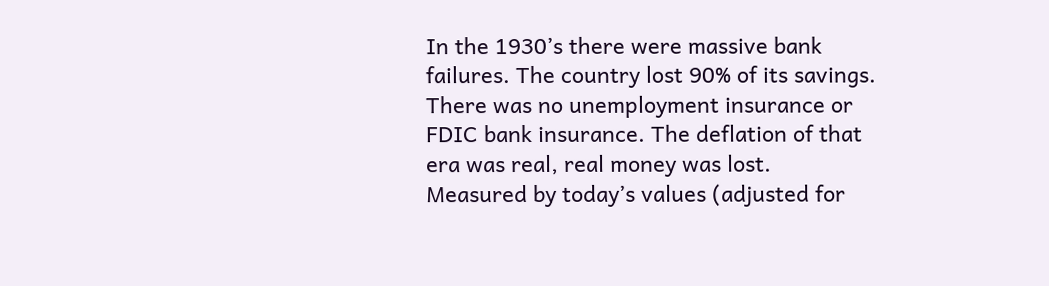In the 1930’s there were massive bank failures. The country lost 90% of its savings. There was no unemployment insurance or FDIC bank insurance. The deflation of that era was real, real money was lost. Measured by today’s values (adjusted for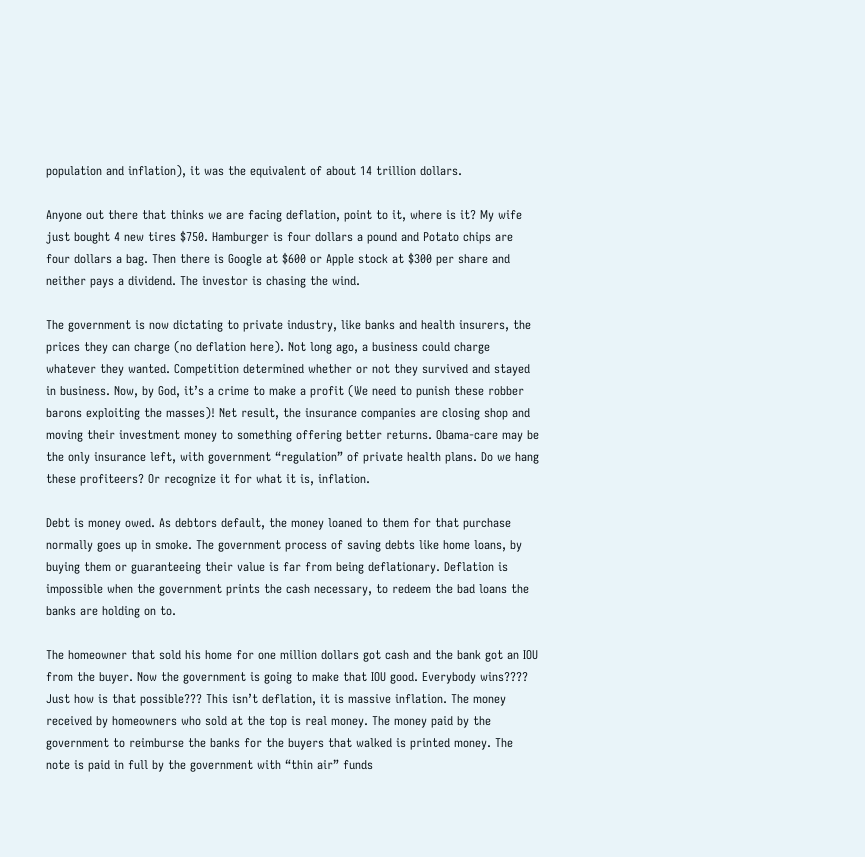population and inflation), it was the equivalent of about 14 trillion dollars.

Anyone out there that thinks we are facing deflation, point to it, where is it? My wife just bought 4 new tires $750. Hamburger is four dollars a pound and Potato chips are four dollars a bag. Then there is Google at $600 or Apple stock at $300 per share and neither pays a dividend. The investor is chasing the wind.

The government is now dictating to private industry, like banks and health insurers, the prices they can charge (no deflation here). Not long ago, a business could charge whatever they wanted. Competition determined whether or not they survived and stayed in business. Now, by God, it’s a crime to make a profit (We need to punish these robber barons exploiting the masses)! Net result, the insurance companies are closing shop and moving their investment money to something offering better returns. Obama-care may be the only insurance left, with government “regulation” of private health plans. Do we hang these profiteers? Or recognize it for what it is, inflation.

Debt is money owed. As debtors default, the money loaned to them for that purchase normally goes up in smoke. The government process of saving debts like home loans, by buying them or guaranteeing their value is far from being deflationary. Deflation is impossible when the government prints the cash necessary, to redeem the bad loans the banks are holding on to.

The homeowner that sold his home for one million dollars got cash and the bank got an IOU from the buyer. Now the government is going to make that IOU good. Everybody wins???? Just how is that possible??? This isn’t deflation, it is massive inflation. The money received by homeowners who sold at the top is real money. The money paid by the government to reimburse the banks for the buyers that walked is printed money. The note is paid in full by the government with “thin air” funds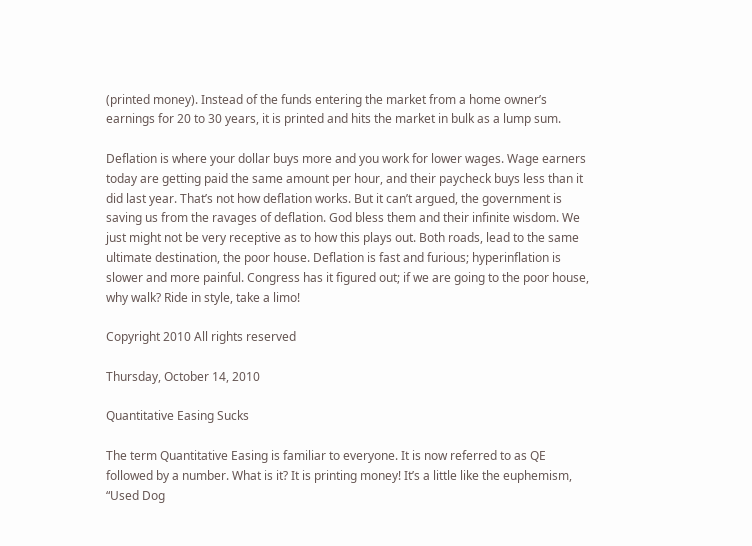(printed money). Instead of the funds entering the market from a home owner’s earnings for 20 to 30 years, it is printed and hits the market in bulk as a lump sum.

Deflation is where your dollar buys more and you work for lower wages. Wage earners today are getting paid the same amount per hour, and their paycheck buys less than it did last year. That’s not how deflation works. But it can’t argued, the government is saving us from the ravages of deflation. God bless them and their infinite wisdom. We just might not be very receptive as to how this plays out. Both roads, lead to the same ultimate destination, the poor house. Deflation is fast and furious; hyperinflation is slower and more painful. Congress has it figured out; if we are going to the poor house, why walk? Ride in style, take a limo!

Copyright 2010 All rights reserved

Thursday, October 14, 2010

Quantitative Easing Sucks

The term Quantitative Easing is familiar to everyone. It is now referred to as QE followed by a number. What is it? It is printing money! It’s a little like the euphemism, “Used Dog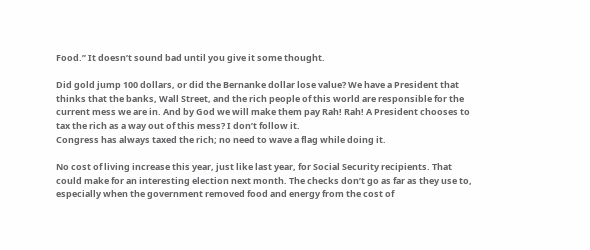Food.” It doesn’t sound bad until you give it some thought.

Did gold jump 100 dollars, or did the Bernanke dollar lose value? We have a President that thinks that the banks, Wall Street, and the rich people of this world are responsible for the current mess we are in. And by God we will make them pay Rah! Rah! A President chooses to tax the rich as a way out of this mess? I don’t follow it.
Congress has always taxed the rich; no need to wave a flag while doing it.

No cost of living increase this year, just like last year, for Social Security recipients. That could make for an interesting election next month. The checks don’t go as far as they use to, especially when the government removed food and energy from the cost of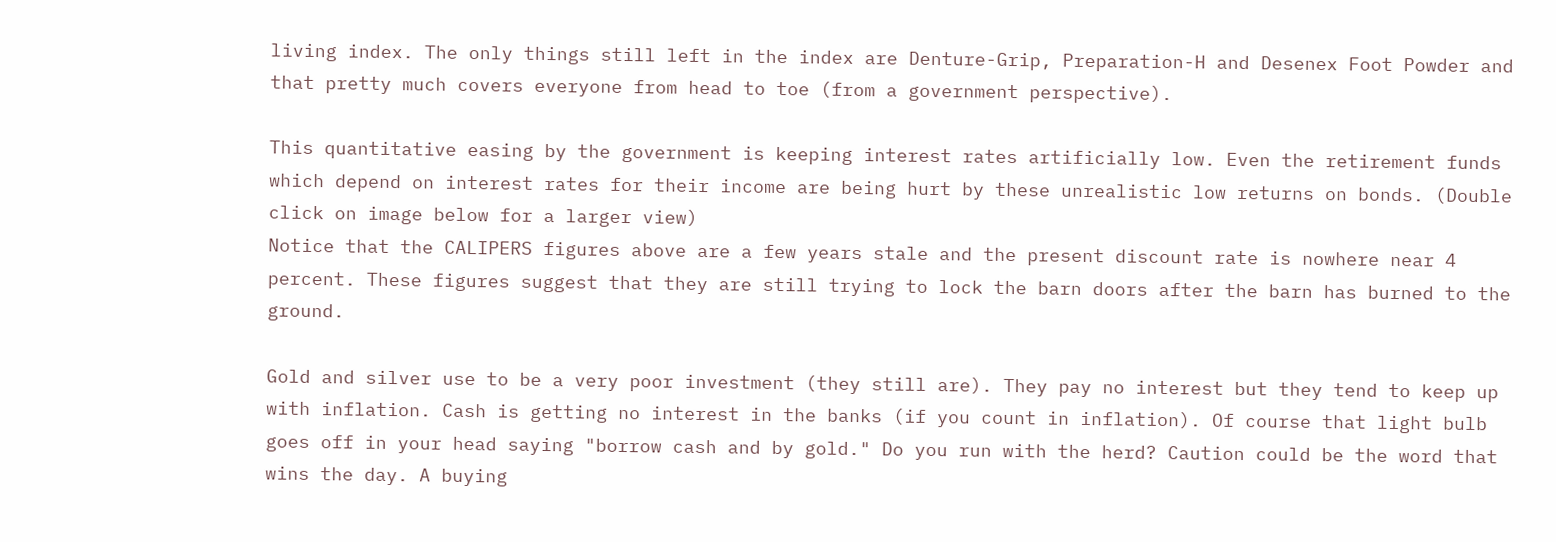living index. The only things still left in the index are Denture-Grip, Preparation-H and Desenex Foot Powder and that pretty much covers everyone from head to toe (from a government perspective).

This quantitative easing by the government is keeping interest rates artificially low. Even the retirement funds which depend on interest rates for their income are being hurt by these unrealistic low returns on bonds. (Double click on image below for a larger view)
Notice that the CALIPERS figures above are a few years stale and the present discount rate is nowhere near 4 percent. These figures suggest that they are still trying to lock the barn doors after the barn has burned to the ground.

Gold and silver use to be a very poor investment (they still are). They pay no interest but they tend to keep up with inflation. Cash is getting no interest in the banks (if you count in inflation). Of course that light bulb goes off in your head saying "borrow cash and by gold." Do you run with the herd? Caution could be the word that wins the day. A buying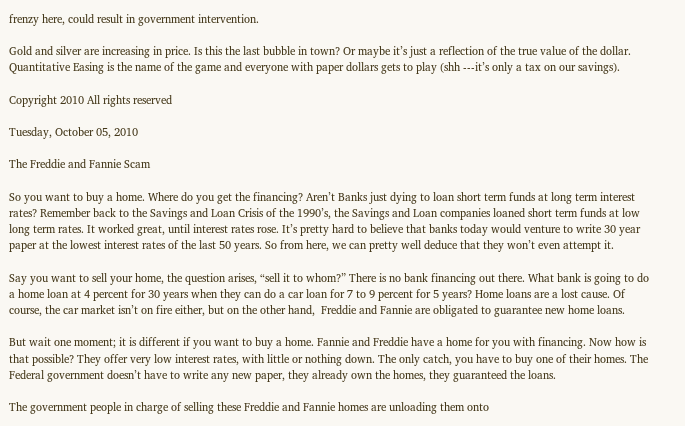frenzy here, could result in government intervention.

Gold and silver are increasing in price. Is this the last bubble in town? Or maybe it’s just a reflection of the true value of the dollar. Quantitative Easing is the name of the game and everyone with paper dollars gets to play (shh ---it’s only a tax on our savings).

Copyright 2010 All rights reserved

Tuesday, October 05, 2010

The Freddie and Fannie Scam

So you want to buy a home. Where do you get the financing? Aren’t Banks just dying to loan short term funds at long term interest rates? Remember back to the Savings and Loan Crisis of the 1990’s, the Savings and Loan companies loaned short term funds at low long term rates. It worked great, until interest rates rose. It’s pretty hard to believe that banks today would venture to write 30 year paper at the lowest interest rates of the last 50 years. So from here, we can pretty well deduce that they won’t even attempt it.

Say you want to sell your home, the question arises, “sell it to whom?” There is no bank financing out there. What bank is going to do a home loan at 4 percent for 30 years when they can do a car loan for 7 to 9 percent for 5 years? Home loans are a lost cause. Of course, the car market isn’t on fire either, but on the other hand,  Freddie and Fannie are obligated to guarantee new home loans.

But wait one moment; it is different if you want to buy a home. Fannie and Freddie have a home for you with financing. Now how is that possible? They offer very low interest rates, with little or nothing down. The only catch, you have to buy one of their homes. The Federal government doesn’t have to write any new paper, they already own the homes, they guaranteed the loans.

The government people in charge of selling these Freddie and Fannie homes are unloading them onto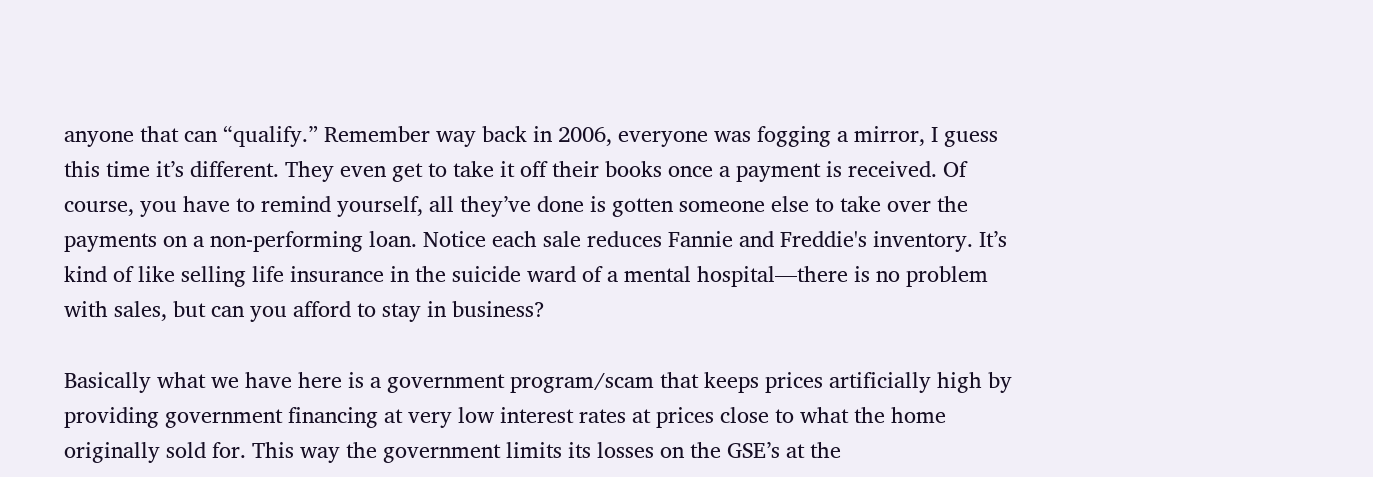anyone that can “qualify.” Remember way back in 2006, everyone was fogging a mirror, I guess this time it’s different. They even get to take it off their books once a payment is received. Of course, you have to remind yourself, all they’ve done is gotten someone else to take over the payments on a non-performing loan. Notice each sale reduces Fannie and Freddie's inventory. It’s kind of like selling life insurance in the suicide ward of a mental hospital—there is no problem with sales, but can you afford to stay in business?

Basically what we have here is a government program/scam that keeps prices artificially high by providing government financing at very low interest rates at prices close to what the home originally sold for. This way the government limits its losses on the GSE’s at the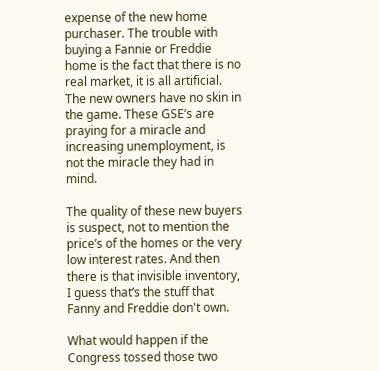expense of the new home purchaser. The trouble with buying a Fannie or Freddie home is the fact that there is no real market, it is all artificial. The new owners have no skin in the game. These GSE’s are  praying for a miracle and increasing unemployment, is not the miracle they had in mind.

The quality of these new buyers is suspect, not to mention the price’s of the homes or the very low interest rates. And then there is that invisible inventory, I guess that’s the stuff that Fanny and Freddie don't own.

What would happen if the Congress tossed those two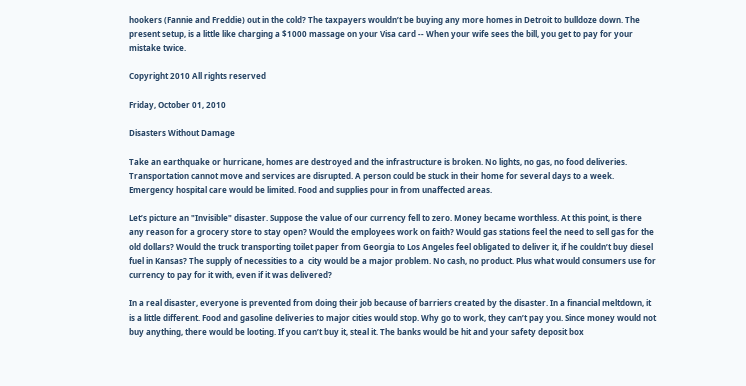hookers (Fannie and Freddie) out in the cold? The taxpayers wouldn’t be buying any more homes in Detroit to bulldoze down. The present setup, is a little like charging a $1000 massage on your Visa card -- When your wife sees the bill, you get to pay for your mistake twice.

Copyright 2010 All rights reserved

Friday, October 01, 2010

Disasters Without Damage

Take an earthquake or hurricane, homes are destroyed and the infrastructure is broken. No lights, no gas, no food deliveries. Transportation cannot move and services are disrupted. A person could be stuck in their home for several days to a week. Emergency hospital care would be limited. Food and supplies pour in from unaffected areas.

Let’s picture an "Invisible" disaster. Suppose the value of our currency fell to zero. Money became worthless. At this point, is there any reason for a grocery store to stay open? Would the employees work on faith? Would gas stations feel the need to sell gas for the old dollars? Would the truck transporting toilet paper from Georgia to Los Angeles feel obligated to deliver it, if he couldn’t buy diesel fuel in Kansas? The supply of necessities to a  city would be a major problem. No cash, no product. Plus what would consumers use for currency to pay for it with, even if it was delivered?

In a real disaster, everyone is prevented from doing their job because of barriers created by the disaster. In a financial meltdown, it is a little different. Food and gasoline deliveries to major cities would stop. Why go to work, they can’t pay you. Since money would not buy anything, there would be looting. If you can’t buy it, steal it. The banks would be hit and your safety deposit box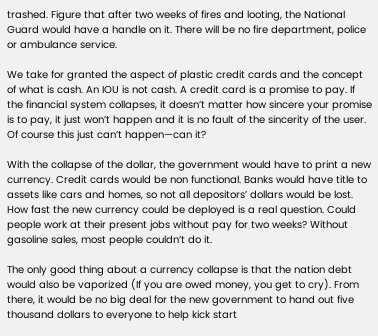trashed. Figure that after two weeks of fires and looting, the National Guard would have a handle on it. There will be no fire department, police or ambulance service.

We take for granted the aspect of plastic credit cards and the concept of what is cash. An IOU is not cash. A credit card is a promise to pay. If the financial system collapses, it doesn’t matter how sincere your promise is to pay, it just won’t happen and it is no fault of the sincerity of the user. Of course this just can’t happen—can it?

With the collapse of the dollar, the government would have to print a new currency. Credit cards would be non functional. Banks would have title to assets like cars and homes, so not all depositors’ dollars would be lost. How fast the new currency could be deployed is a real question. Could people work at their present jobs without pay for two weeks? Without gasoline sales, most people couldn’t do it.

The only good thing about a currency collapse is that the nation debt would also be vaporized (If you are owed money, you get to cry). From there, it would be no big deal for the new government to hand out five thousand dollars to everyone to help kick start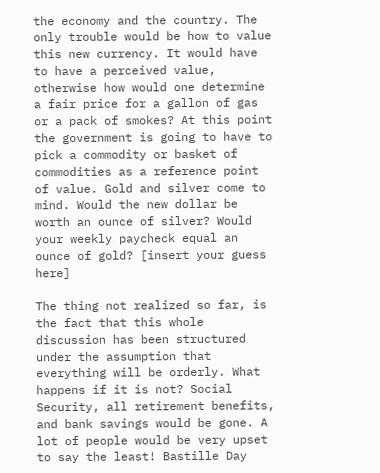the economy and the country. The only trouble would be how to value this new currency. It would have to have a perceived value, otherwise how would one determine a fair price for a gallon of gas or a pack of smokes? At this point the government is going to have to pick a commodity or basket of commodities as a reference point of value. Gold and silver come to mind. Would the new dollar be worth an ounce of silver? Would your weekly paycheck equal an ounce of gold? [insert your guess here]

The thing not realized so far, is the fact that this whole discussion has been structured under the assumption that everything will be orderly. What happens if it is not? Social Security, all retirement benefits, and bank savings would be gone. A lot of people would be very upset to say the least! Bastille Day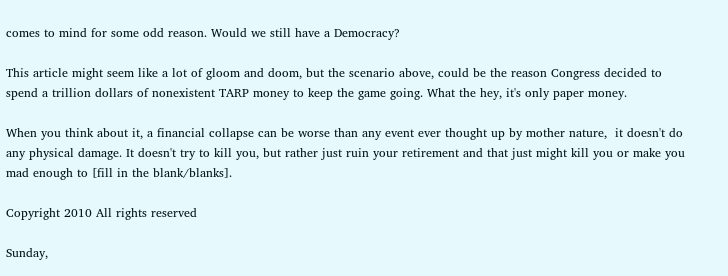comes to mind for some odd reason. Would we still have a Democracy?

This article might seem like a lot of gloom and doom, but the scenario above, could be the reason Congress decided to spend a trillion dollars of nonexistent TARP money to keep the game going. What the hey, it's only paper money.

When you think about it, a financial collapse can be worse than any event ever thought up by mother nature,  it doesn't do any physical damage. It doesn't try to kill you, but rather just ruin your retirement and that just might kill you or make you mad enough to [fill in the blank/blanks].

Copyright 2010 All rights reserved

Sunday,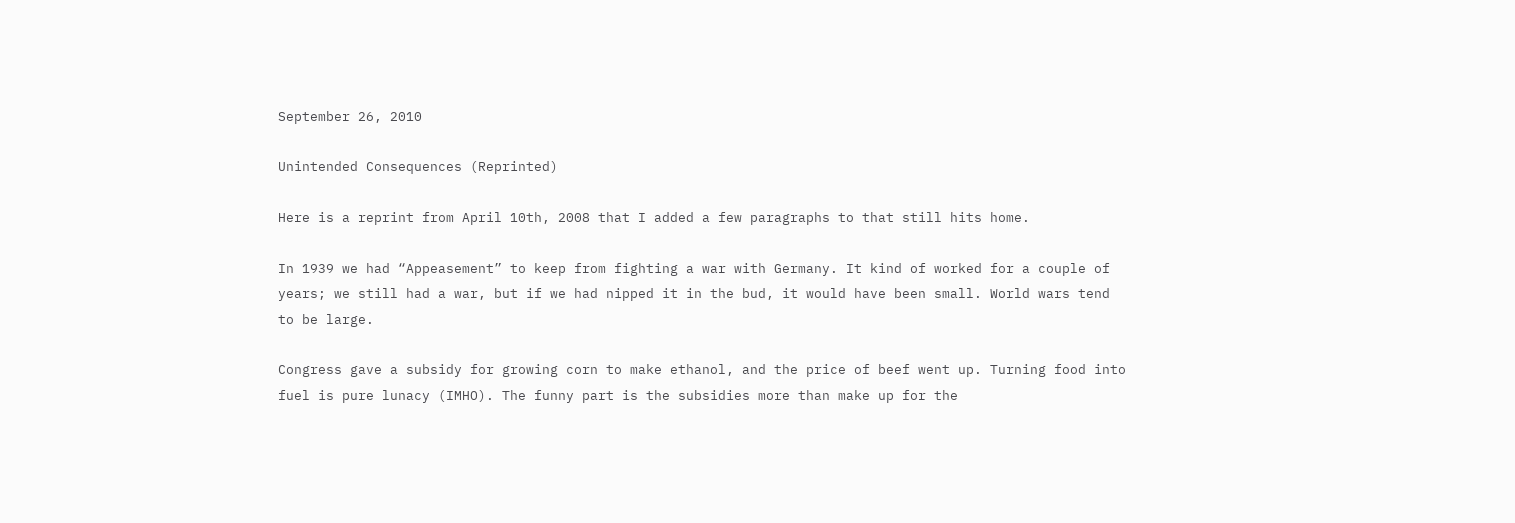September 26, 2010

Unintended Consequences (Reprinted)

Here is a reprint from April 10th, 2008 that I added a few paragraphs to that still hits home.

In 1939 we had “Appeasement” to keep from fighting a war with Germany. It kind of worked for a couple of years; we still had a war, but if we had nipped it in the bud, it would have been small. World wars tend to be large.

Congress gave a subsidy for growing corn to make ethanol, and the price of beef went up. Turning food into fuel is pure lunacy (IMHO). The funny part is the subsidies more than make up for the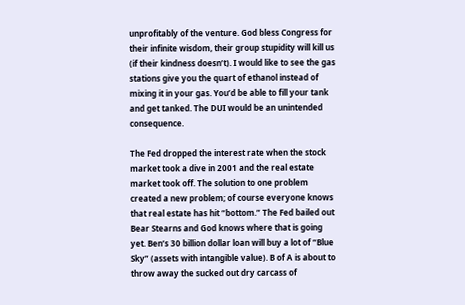unprofitably of the venture. God bless Congress for their infinite wisdom, their group stupidity will kill us (if their kindness doesn’t). I would like to see the gas stations give you the quart of ethanol instead of mixing it in your gas. You’d be able to fill your tank and get tanked. The DUI would be an unintended consequence.

The Fed dropped the interest rate when the stock market took a dive in 2001 and the real estate market took off. The solution to one problem created a new problem; of course everyone knows that real estate has hit “bottom.” The Fed bailed out Bear Stearns and God knows where that is going yet. Ben’s 30 billion dollar loan will buy a lot of “Blue Sky” (assets with intangible value). B of A is about to throw away the sucked out dry carcass of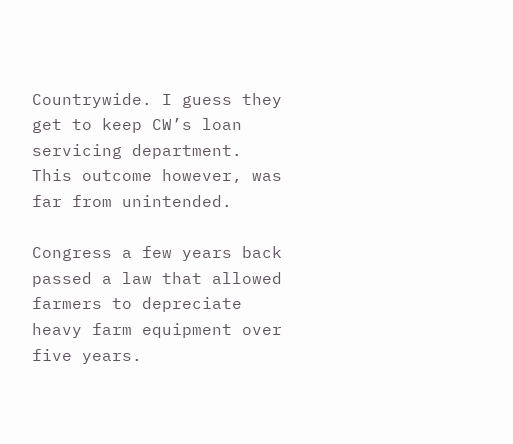Countrywide. I guess they get to keep CW’s loan servicing department. This outcome however, was far from unintended.

Congress a few years back passed a law that allowed farmers to depreciate heavy farm equipment over five years.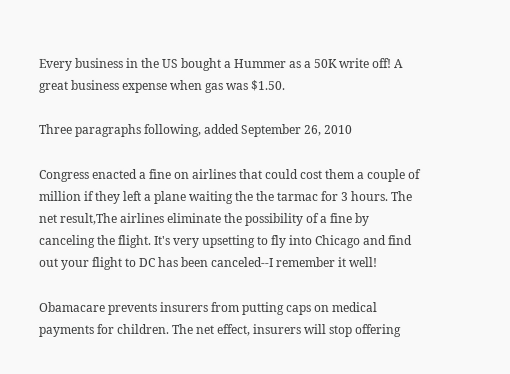Every business in the US bought a Hummer as a 50K write off! A great business expense when gas was $1.50.

Three paragraphs following, added September 26, 2010

Congress enacted a fine on airlines that could cost them a couple of million if they left a plane waiting the the tarmac for 3 hours. The net result,The airlines eliminate the possibility of a fine by canceling the flight. It's very upsetting to fly into Chicago and find out your flight to DC has been canceled--I remember it well!

Obamacare prevents insurers from putting caps on medical payments for children. The net effect, insurers will stop offering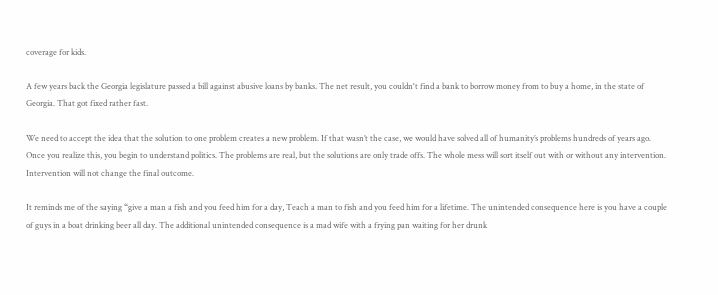coverage for kids.

A few years back the Georgia legislature passed a bill against abusive loans by banks. The net result, you couldn't find a bank to borrow money from to buy a home, in the state of Georgia. That got fixed rather fast.

We need to accept the idea that the solution to one problem creates a new problem. If that wasn’t the case, we would have solved all of humanity’s problems hundreds of years ago. Once you realize this, you begin to understand politics. The problems are real, but the solutions are only trade offs. The whole mess will sort itself out with or without any intervention. Intervention will not change the final outcome.

It reminds me of the saying “give a man a fish and you feed him for a day, Teach a man to fish and you feed him for a lifetime. The unintended consequence here is you have a couple of guys in a boat drinking beer all day. The additional unintended consequence is a mad wife with a frying pan waiting for her drunk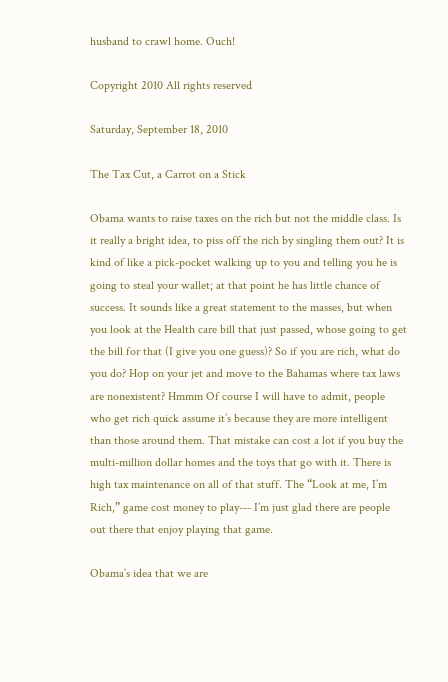husband to crawl home. Ouch!

Copyright 2010 All rights reserved

Saturday, September 18, 2010

The Tax Cut, a Carrot on a Stick

Obama wants to raise taxes on the rich but not the middle class. Is it really a bright idea, to piss off the rich by singling them out? It is kind of like a pick-pocket walking up to you and telling you he is going to steal your wallet; at that point he has little chance of success. It sounds like a great statement to the masses, but when you look at the Health care bill that just passed, whose going to get the bill for that (I give you one guess)? So if you are rich, what do you do? Hop on your jet and move to the Bahamas where tax laws are nonexistent? Hmmm Of course I will have to admit, people who get rich quick assume it’s because they are more intelligent than those around them. That mistake can cost a lot if you buy the multi-million dollar homes and the toys that go with it. There is high tax maintenance on all of that stuff. The “Look at me, I’m Rich,” game cost money to play--- I’m just glad there are people out there that enjoy playing that game.

Obama’s idea that we are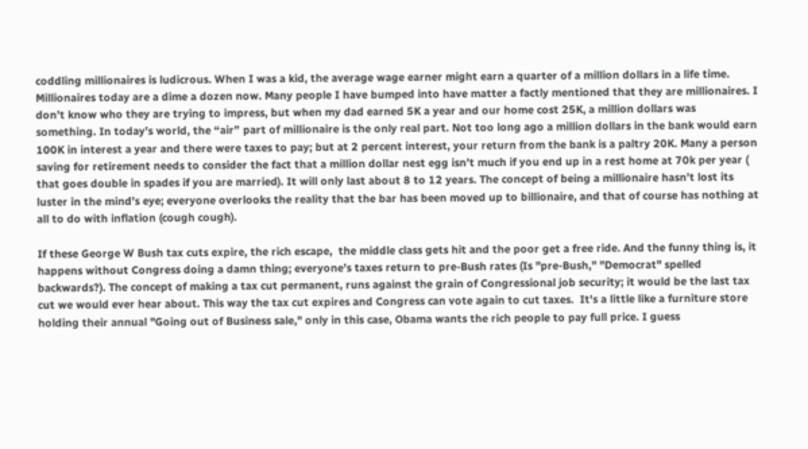coddling millionaires is ludicrous. When I was a kid, the average wage earner might earn a quarter of a million dollars in a life time. Millionaires today are a dime a dozen now. Many people I have bumped into have matter a factly mentioned that they are millionaires. I don’t know who they are trying to impress, but when my dad earned 5K a year and our home cost 25K, a million dollars was something. In today’s world, the “air” part of millionaire is the only real part. Not too long ago a million dollars in the bank would earn 100K in interest a year and there were taxes to pay; but at 2 percent interest, your return from the bank is a paltry 20K. Many a person saving for retirement needs to consider the fact that a million dollar nest egg isn’t much if you end up in a rest home at 70k per year ( that goes double in spades if you are married). It will only last about 8 to 12 years. The concept of being a millionaire hasn’t lost its luster in the mind’s eye; everyone overlooks the reality that the bar has been moved up to billionaire, and that of course has nothing at all to do with inflation (cough cough).

If these George W Bush tax cuts expire, the rich escape,  the middle class gets hit and the poor get a free ride. And the funny thing is, it happens without Congress doing a damn thing; everyone’s taxes return to pre-Bush rates (Is "pre-Bush," "Democrat" spelled backwards?). The concept of making a tax cut permanent, runs against the grain of Congressional job security; it would be the last tax cut we would ever hear about. This way the tax cut expires and Congress can vote again to cut taxes.  It's a little like a furniture store holding their annual "Going out of Business sale," only in this case, Obama wants the rich people to pay full price. I guess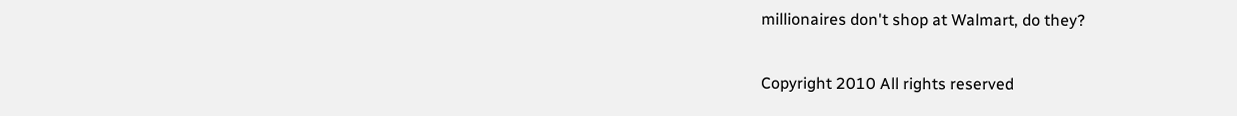millionaires don't shop at Walmart, do they?

Copyright 2010 All rights reserved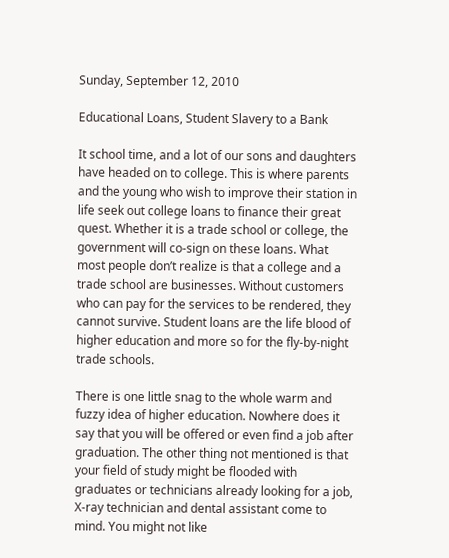Sunday, September 12, 2010

Educational Loans, Student Slavery to a Bank

It school time, and a lot of our sons and daughters have headed on to college. This is where parents and the young who wish to improve their station in life seek out college loans to finance their great quest. Whether it is a trade school or college, the government will co-sign on these loans. What most people don’t realize is that a college and a trade school are businesses. Without customers who can pay for the services to be rendered, they cannot survive. Student loans are the life blood of higher education and more so for the fly-by-night trade schools.

There is one little snag to the whole warm and fuzzy idea of higher education. Nowhere does it say that you will be offered or even find a job after graduation. The other thing not mentioned is that your field of study might be flooded with graduates or technicians already looking for a job, X-ray technician and dental assistant come to mind. You might not like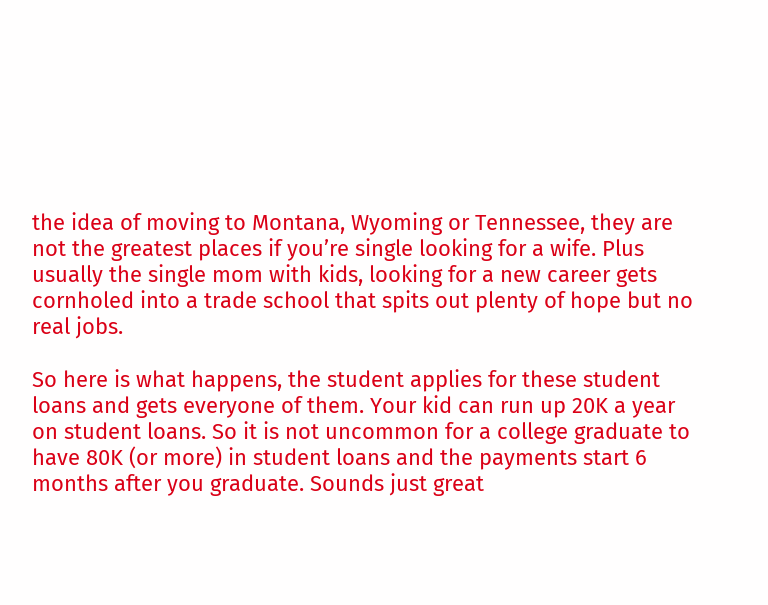the idea of moving to Montana, Wyoming or Tennessee, they are not the greatest places if you’re single looking for a wife. Plus usually the single mom with kids, looking for a new career gets cornholed into a trade school that spits out plenty of hope but no real jobs.

So here is what happens, the student applies for these student loans and gets everyone of them. Your kid can run up 20K a year on student loans. So it is not uncommon for a college graduate to have 80K (or more) in student loans and the payments start 6 months after you graduate. Sounds just great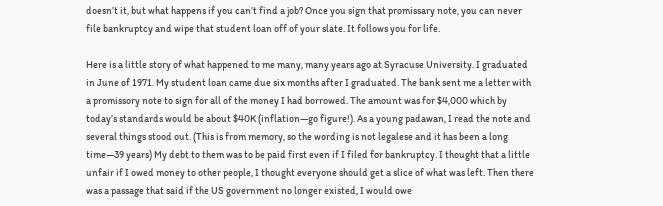doesn’t it, but what happens if you can’t find a job? Once you sign that promissary note, you can never file bankruptcy and wipe that student loan off of your slate. It follows you for life.

Here is a little story of what happened to me many, many years ago at Syracuse University. I graduated in June of 1971. My student loan came due six months after I graduated. The bank sent me a letter with a promissory note to sign for all of the money I had borrowed. The amount was for $4,000 which by today’s standards would be about $40K (inflation—go figure!). As a young padawan, I read the note and several things stood out. (This is from memory, so the wording is not legalese and it has been a long time—39 years) My debt to them was to be paid first even if I filed for bankruptcy. I thought that a little unfair if I owed money to other people, I thought everyone should get a slice of what was left. Then there was a passage that said if the US government no longer existed, I would owe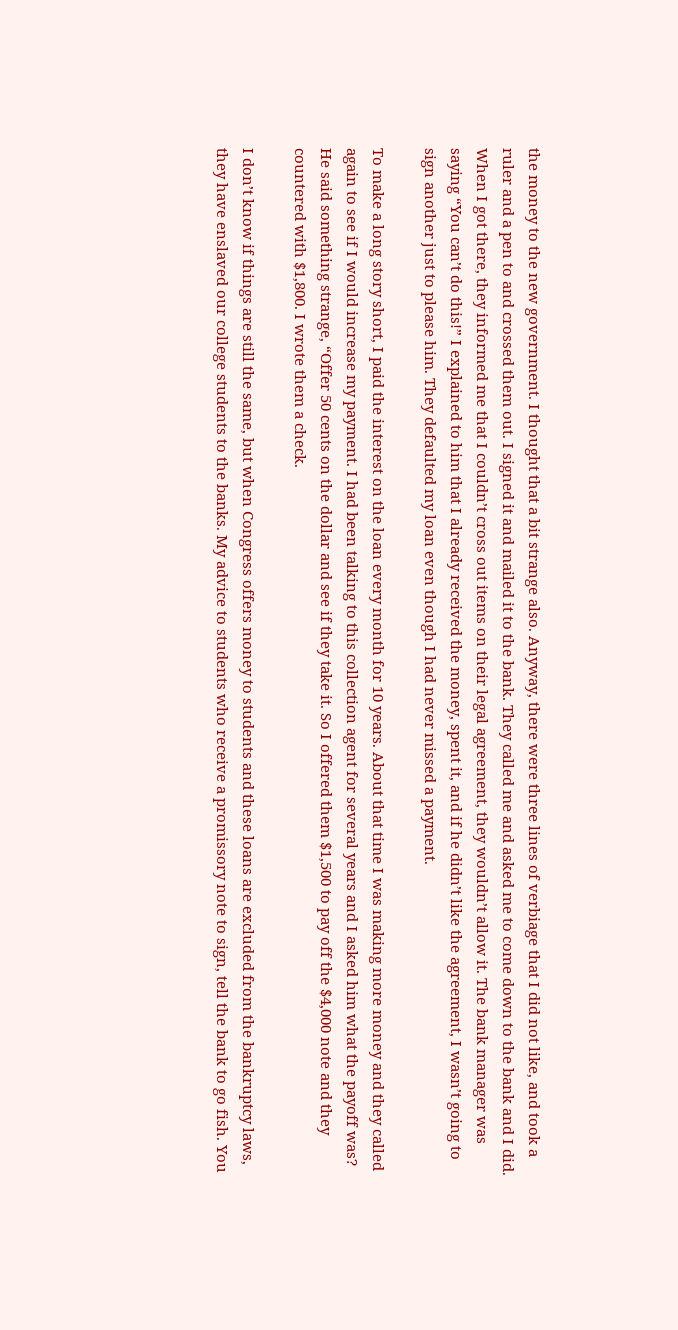the money to the new government. I thought that a bit strange also. Anyway, there were three lines of verbiage that I did not like, and took a ruler and a pen to and crossed them out. I signed it and mailed it to the bank. They called me and asked me to come down to the bank and I did. When I got there, they informed me that I couldn’t cross out items on their legal agreement, they wouldn’t allow it. The bank manager was saying “You can’t do this!” I explained to him that I already received the money, spent it, and if he didn’t like the agreement, I wasn’t going to sign another just to please him. They defaulted my loan even though I had never missed a payment.

To make a long story short, I paid the interest on the loan every month for 10 years. About that time I was making more money and they called again to see if I would increase my payment. I had been talking to this collection agent for several years and I asked him what the payoff was? He said something strange, “Offer 50 cents on the dollar and see if they take it. So I offered them $1,500 to pay off the $4,000 note and they countered with $1,800. I wrote them a check.

I don’t know if things are still the same, but when Congress offers money to students and these loans are excluded from the bankruptcy laws, they have enslaved our college students to the banks. My advice to students who receive a promissory note to sign, tell the bank to go fish. You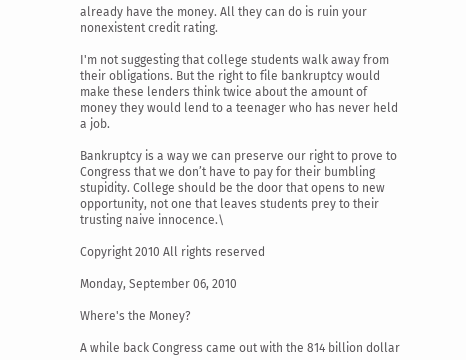already have the money. All they can do is ruin your nonexistent credit rating.

I'm not suggesting that college students walk away from their obligations. But the right to file bankruptcy would make these lenders think twice about the amount of money they would lend to a teenager who has never held a job.

Bankruptcy is a way we can preserve our right to prove to Congress that we don’t have to pay for their bumbling stupidity. College should be the door that opens to new opportunity, not one that leaves students prey to their trusting naive innocence.\

Copyright 2010 All rights reserved

Monday, September 06, 2010

Where's the Money?

A while back Congress came out with the 814 billion dollar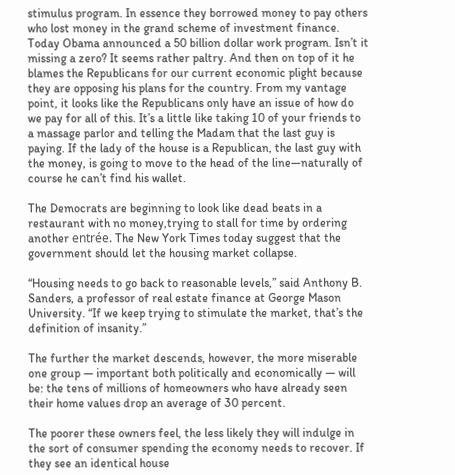stimulus program. In essence they borrowed money to pay others who lost money in the grand scheme of investment finance. Today Obama announced a 50 billion dollar work program. Isn’t it missing a zero? It seems rather paltry. And then on top of it he blames the Republicans for our current economic plight because they are opposing his plans for the country. From my vantage point, it looks like the Republicans only have an issue of how do we pay for all of this. It’s a little like taking 10 of your friends to a massage parlor and telling the Madam that the last guy is paying. If the lady of the house is a Republican, the last guy with the money, is going to move to the head of the line—naturally of course he can’t find his wallet.

The Democrats are beginning to look like dead beats in a restaurant with no money,trying to stall for time by ordering another entrée. The New York Times today suggest that the government should let the housing market collapse.

“Housing needs to go back to reasonable levels,” said Anthony B. Sanders, a professor of real estate finance at George Mason University. “If we keep trying to stimulate the market, that’s the definition of insanity.”

The further the market descends, however, the more miserable one group — important both politically and economically — will be: the tens of millions of homeowners who have already seen their home values drop an average of 30 percent.

The poorer these owners feel, the less likely they will indulge in the sort of consumer spending the economy needs to recover. If they see an identical house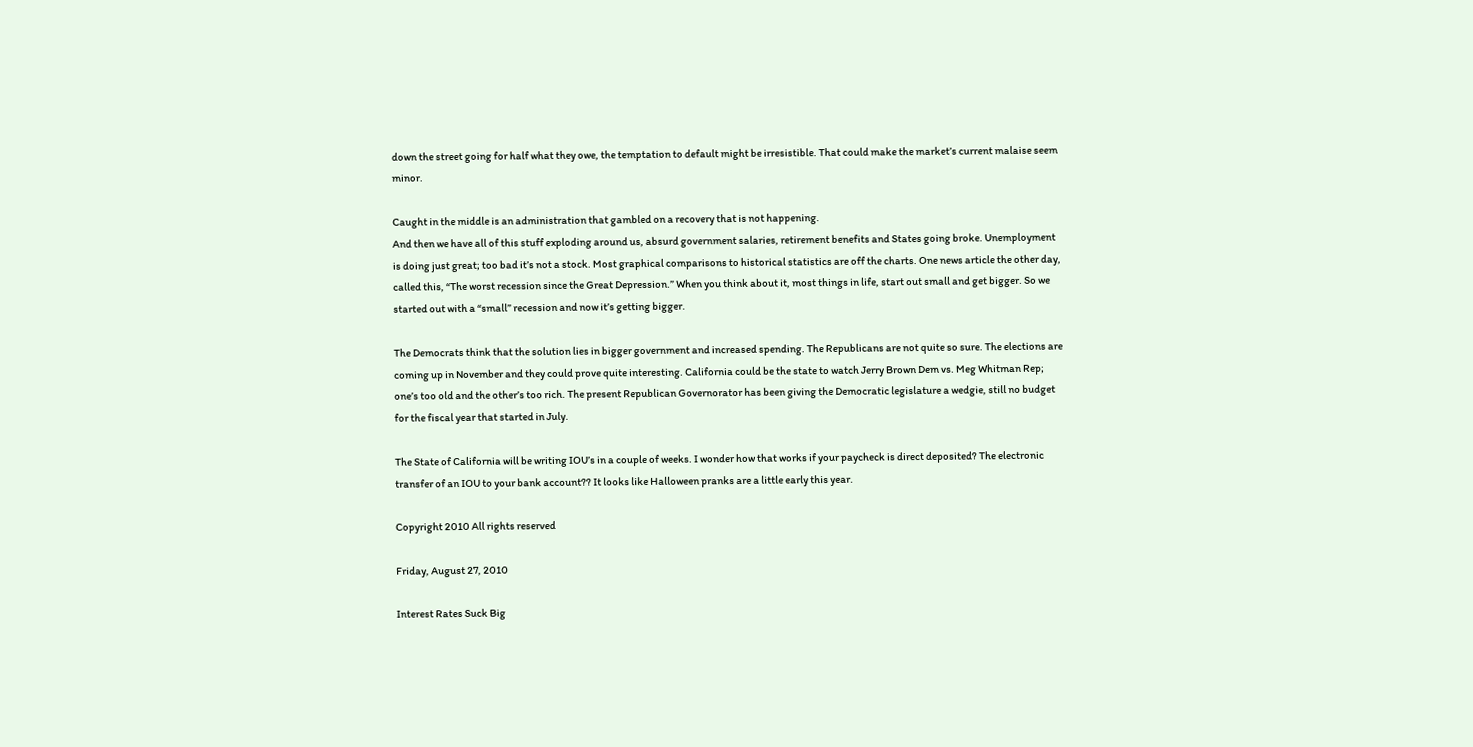down the street going for half what they owe, the temptation to default might be irresistible. That could make the market’s current malaise seem minor.

Caught in the middle is an administration that gambled on a recovery that is not happening.
And then we have all of this stuff exploding around us, absurd government salaries, retirement benefits and States going broke. Unemployment is doing just great; too bad it’s not a stock. Most graphical comparisons to historical statistics are off the charts. One news article the other day, called this, “The worst recession since the Great Depression.” When you think about it, most things in life, start out small and get bigger. So we started out with a “small” recession and now it’s getting bigger.

The Democrats think that the solution lies in bigger government and increased spending. The Republicans are not quite so sure. The elections are coming up in November and they could prove quite interesting. California could be the state to watch Jerry Brown Dem vs. Meg Whitman Rep; one’s too old and the other’s too rich. The present Republican Governorator has been giving the Democratic legislature a wedgie, still no budget for the fiscal year that started in July.

The State of California will be writing IOU’s in a couple of weeks. I wonder how that works if your paycheck is direct deposited? The electronic transfer of an IOU to your bank account?? It looks like Halloween pranks are a little early this year.

Copyright 2010 All rights reserved

Friday, August 27, 2010

Interest Rates Suck Big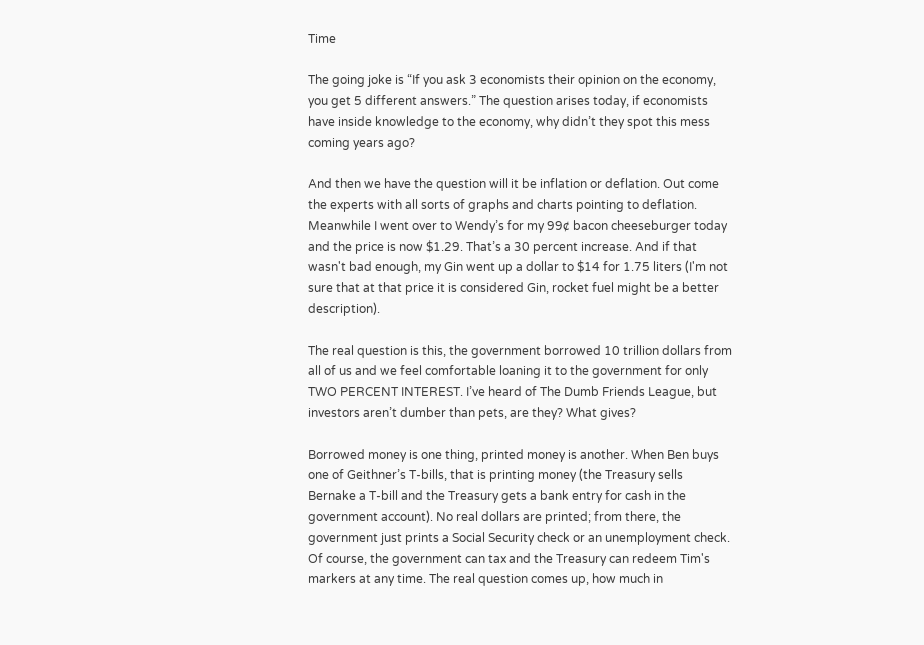Time

The going joke is “If you ask 3 economists their opinion on the economy, you get 5 different answers.” The question arises today, if economists have inside knowledge to the economy, why didn’t they spot this mess coming years ago?

And then we have the question will it be inflation or deflation. Out come the experts with all sorts of graphs and charts pointing to deflation. Meanwhile I went over to Wendy’s for my 99¢ bacon cheeseburger today and the price is now $1.29. That’s a 30 percent increase. And if that wasn't bad enough, my Gin went up a dollar to $14 for 1.75 liters (I'm not sure that at that price it is considered Gin, rocket fuel might be a better description).

The real question is this, the government borrowed 10 trillion dollars from all of us and we feel comfortable loaning it to the government for only TWO PERCENT INTEREST. I’ve heard of The Dumb Friends League, but investors aren’t dumber than pets, are they? What gives?

Borrowed money is one thing, printed money is another. When Ben buys one of Geithner’s T-bills, that is printing money (the Treasury sells Bernake a T-bill and the Treasury gets a bank entry for cash in the government account). No real dollars are printed; from there, the government just prints a Social Security check or an unemployment check. Of course, the government can tax and the Treasury can redeem Tim's markers at any time. The real question comes up, how much in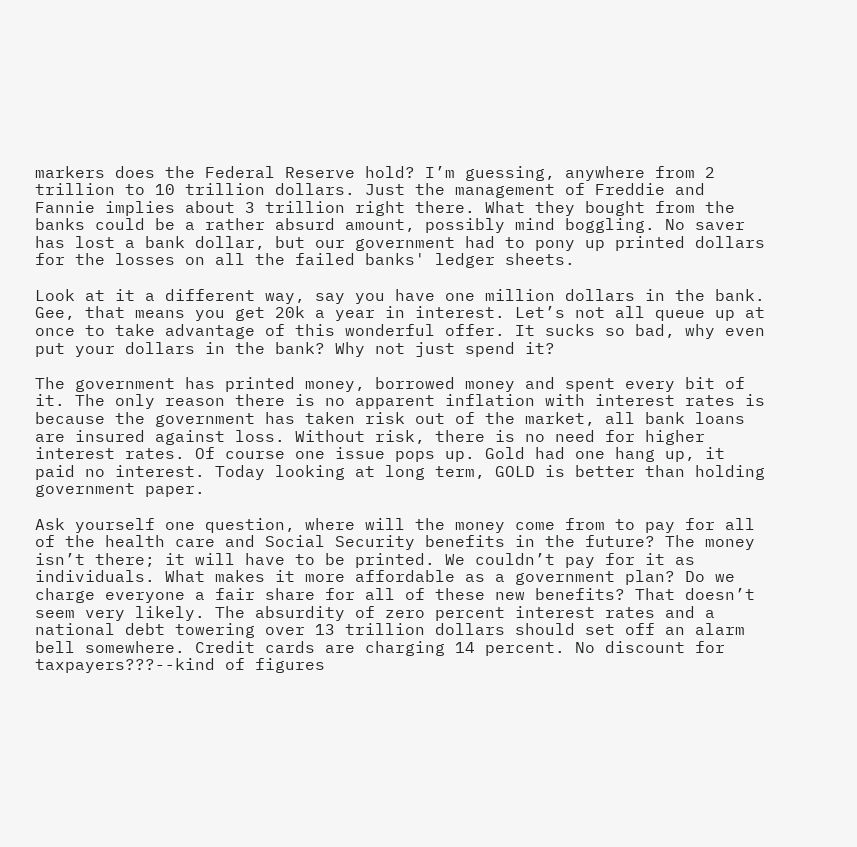markers does the Federal Reserve hold? I’m guessing, anywhere from 2 trillion to 10 trillion dollars. Just the management of Freddie and Fannie implies about 3 trillion right there. What they bought from the banks could be a rather absurd amount, possibly mind boggling. No saver has lost a bank dollar, but our government had to pony up printed dollars for the losses on all the failed banks' ledger sheets.

Look at it a different way, say you have one million dollars in the bank. Gee, that means you get 20k a year in interest. Let’s not all queue up at once to take advantage of this wonderful offer. It sucks so bad, why even put your dollars in the bank? Why not just spend it?

The government has printed money, borrowed money and spent every bit of it. The only reason there is no apparent inflation with interest rates is because the government has taken risk out of the market, all bank loans are insured against loss. Without risk, there is no need for higher interest rates. Of course one issue pops up. Gold had one hang up, it paid no interest. Today looking at long term, GOLD is better than holding government paper.

Ask yourself one question, where will the money come from to pay for all of the health care and Social Security benefits in the future? The money isn’t there; it will have to be printed. We couldn’t pay for it as individuals. What makes it more affordable as a government plan? Do we charge everyone a fair share for all of these new benefits? That doesn’t seem very likely. The absurdity of zero percent interest rates and a national debt towering over 13 trillion dollars should set off an alarm bell somewhere. Credit cards are charging 14 percent. No discount for taxpayers???--kind of figures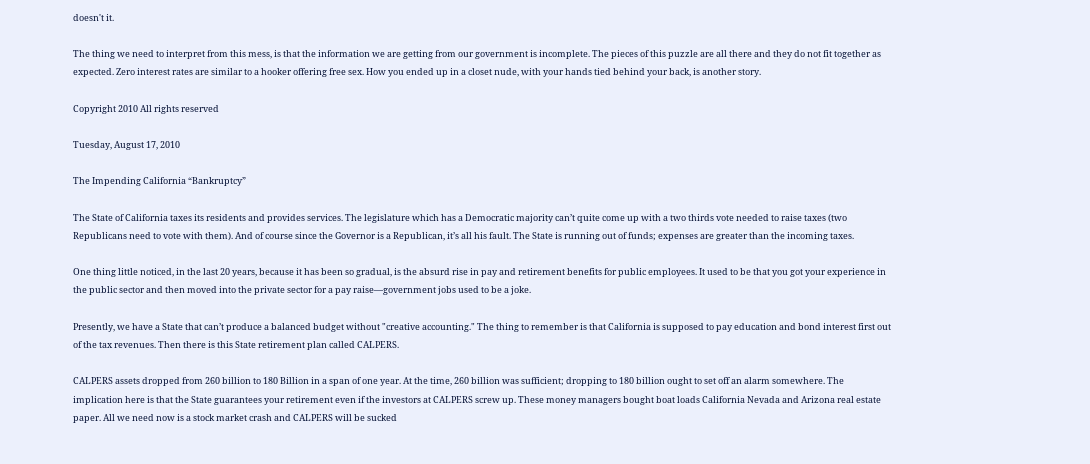doesn't it.

The thing we need to interpret from this mess, is that the information we are getting from our government is incomplete. The pieces of this puzzle are all there and they do not fit together as expected. Zero interest rates are similar to a hooker offering free sex. How you ended up in a closet nude, with your hands tied behind your back, is another story.

Copyright 2010 All rights reserved

Tuesday, August 17, 2010

The Impending California “Bankruptcy”

The State of California taxes its residents and provides services. The legislature which has a Democratic majority can’t quite come up with a two thirds vote needed to raise taxes (two Republicans need to vote with them). And of course since the Governor is a Republican, it’s all his fault. The State is running out of funds; expenses are greater than the incoming taxes.

One thing little noticed, in the last 20 years, because it has been so gradual, is the absurd rise in pay and retirement benefits for public employees. It used to be that you got your experience in the public sector and then moved into the private sector for a pay raise—government jobs used to be a joke.

Presently, we have a State that can’t produce a balanced budget without "creative accounting." The thing to remember is that California is supposed to pay education and bond interest first out of the tax revenues. Then there is this State retirement plan called CALPERS.

CALPERS assets dropped from 260 billion to 180 Billion in a span of one year. At the time, 260 billion was sufficient; dropping to 180 billion ought to set off an alarm somewhere. The implication here is that the State guarantees your retirement even if the investors at CALPERS screw up. These money managers bought boat loads California Nevada and Arizona real estate paper. All we need now is a stock market crash and CALPERS will be sucked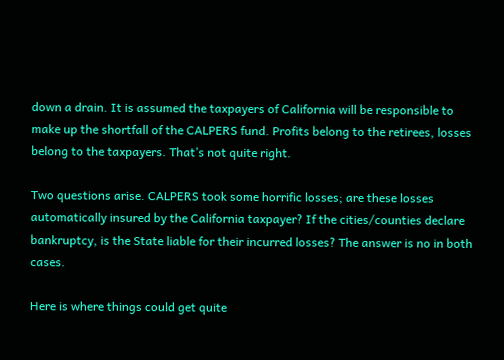down a drain. It is assumed the taxpayers of California will be responsible to make up the shortfall of the CALPERS fund. Profits belong to the retirees, losses belong to the taxpayers. That’s not quite right.

Two questions arise. CALPERS took some horrific losses; are these losses automatically insured by the California taxpayer? If the cities/counties declare bankruptcy, is the State liable for their incurred losses? The answer is no in both cases.

Here is where things could get quite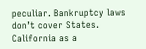peculiar. Bankruptcy laws don’t cover States. California as a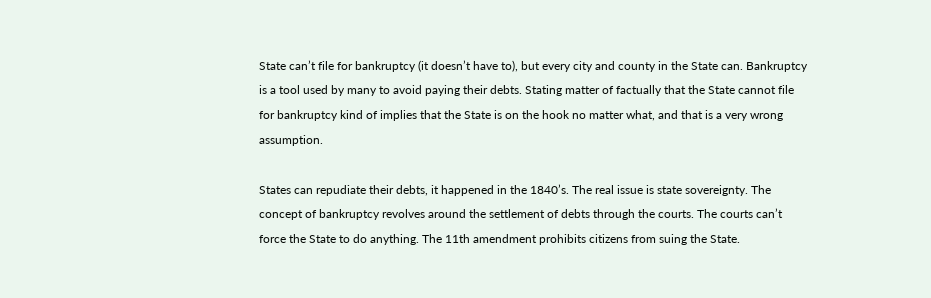State can’t file for bankruptcy (it doesn’t have to), but every city and county in the State can. Bankruptcy is a tool used by many to avoid paying their debts. Stating matter of factually that the State cannot file for bankruptcy kind of implies that the State is on the hook no matter what, and that is a very wrong assumption.

States can repudiate their debts, it happened in the 1840’s. The real issue is state sovereignty. The concept of bankruptcy revolves around the settlement of debts through the courts. The courts can’t force the State to do anything. The 11th amendment prohibits citizens from suing the State.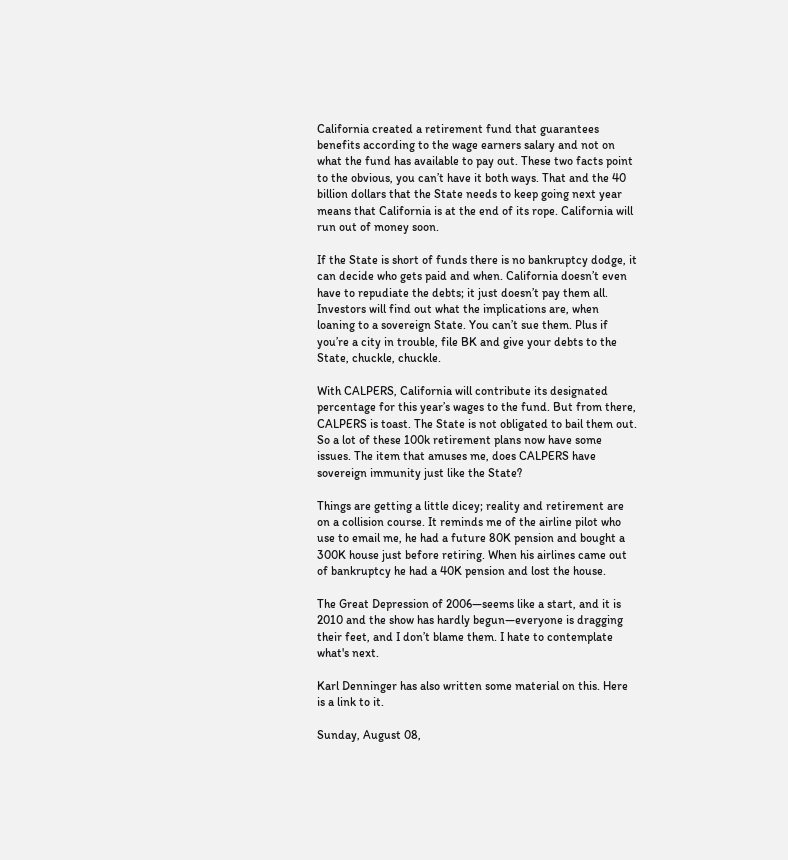California created a retirement fund that guarantees benefits according to the wage earners salary and not on what the fund has available to pay out. These two facts point to the obvious, you can’t have it both ways. That and the 40 billion dollars that the State needs to keep going next year means that California is at the end of its rope. California will run out of money soon.

If the State is short of funds there is no bankruptcy dodge, it can decide who gets paid and when. California doesn’t even have to repudiate the debts; it just doesn’t pay them all. Investors will find out what the implications are, when loaning to a sovereign State. You can’t sue them. Plus if you’re a city in trouble, file BK and give your debts to the State, chuckle, chuckle.

With CALPERS, California will contribute its designated percentage for this year’s wages to the fund. But from there, CALPERS is toast. The State is not obligated to bail them out. So a lot of these 100k retirement plans now have some issues. The item that amuses me, does CALPERS have sovereign immunity just like the State?

Things are getting a little dicey; reality and retirement are on a collision course. It reminds me of the airline pilot who use to email me, he had a future 80K pension and bought a 300K house just before retiring. When his airlines came out of bankruptcy he had a 40K pension and lost the house.

The Great Depression of 2006—seems like a start, and it is 2010 and the show has hardly begun—everyone is dragging their feet, and I don’t blame them. I hate to contemplate what's next.

Karl Denninger has also written some material on this. Here is a link to it.

Sunday, August 08,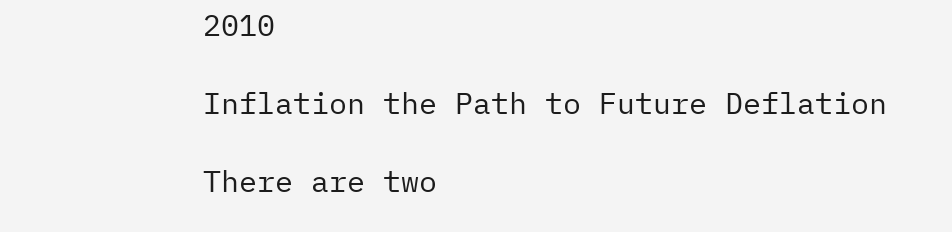2010

Inflation the Path to Future Deflation

There are two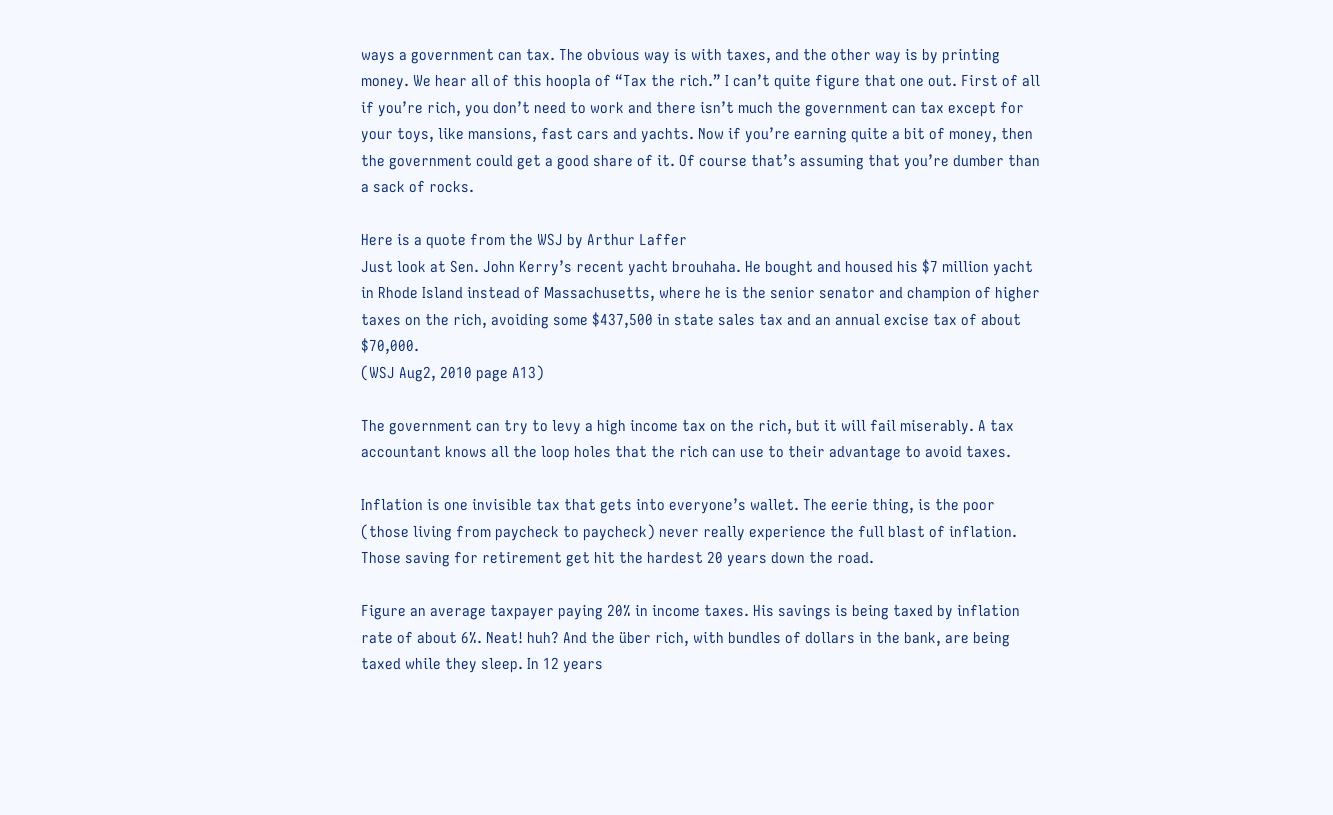ways a government can tax. The obvious way is with taxes, and the other way is by printing money. We hear all of this hoopla of “Tax the rich.” I can’t quite figure that one out. First of all if you’re rich, you don’t need to work and there isn’t much the government can tax except for your toys, like mansions, fast cars and yachts. Now if you’re earning quite a bit of money, then the government could get a good share of it. Of course that’s assuming that you’re dumber than a sack of rocks.

Here is a quote from the WSJ by Arthur Laffer
Just look at Sen. John Kerry’s recent yacht brouhaha. He bought and housed his $7 million yacht in Rhode Island instead of Massachusetts, where he is the senior senator and champion of higher taxes on the rich, avoiding some $437,500 in state sales tax and an annual excise tax of about $70,000.
(WSJ Aug2, 2010 page A13)

The government can try to levy a high income tax on the rich, but it will fail miserably. A tax accountant knows all the loop holes that the rich can use to their advantage to avoid taxes.

Inflation is one invisible tax that gets into everyone’s wallet. The eerie thing, is the poor (those living from paycheck to paycheck) never really experience the full blast of inflation. Those saving for retirement get hit the hardest 20 years down the road.

Figure an average taxpayer paying 20% in income taxes. His savings is being taxed by inflation rate of about 6%. Neat! huh? And the über rich, with bundles of dollars in the bank, are being taxed while they sleep. In 12 years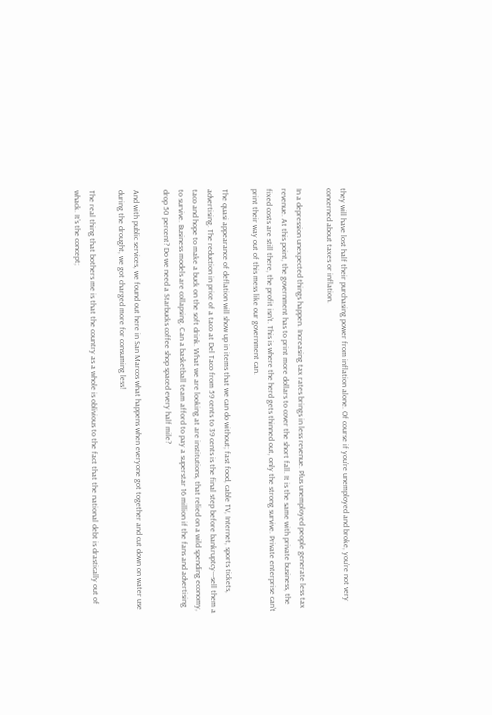they will have lost half their purchasing power from inflation alone. Of course if you’re unemployed and broke, you’re not very concerned about taxes or inflation.

In a depression unexpected things happen. Increasing tax rates brings in less revenue. Plus unemployed people generate less tax revenue. At this point, the government has to print more dollars to cover the short fall. It is the same with private business, the fixed costs are still there, the profit isn’t. This is where the herd gets thinned out, only the strong survive. Private enterprise can’t print their way out of this mess like our government can.

The quasi appearance of deflation will show up in items that we can do without; fast food, cable TV, Internet, sports tickets, advertising. The reduction in price of a taco at Del Taco from 59 cents to 39 cents is the final step before bankruptcy---sell them a taco and hope to make a buck on the soft drink. What we are looking at are institutions, that relied on a wild spending economy, to survive. Business models are collapsing. Can a basketball team afford to pay a superstar 16 million if the fans and advertising drop 50 percent? Do we need a Starbucks coffee shop spaced every half mile?

And with public services, we found out here in San Marcos what happens when everyone got together and cut down on water use during the drought, we got charged more for consuming less!

The real thing that bothers me is that the country as a whole is oblivious to the fact that the national debt is drastically out of whack. It’s the concept;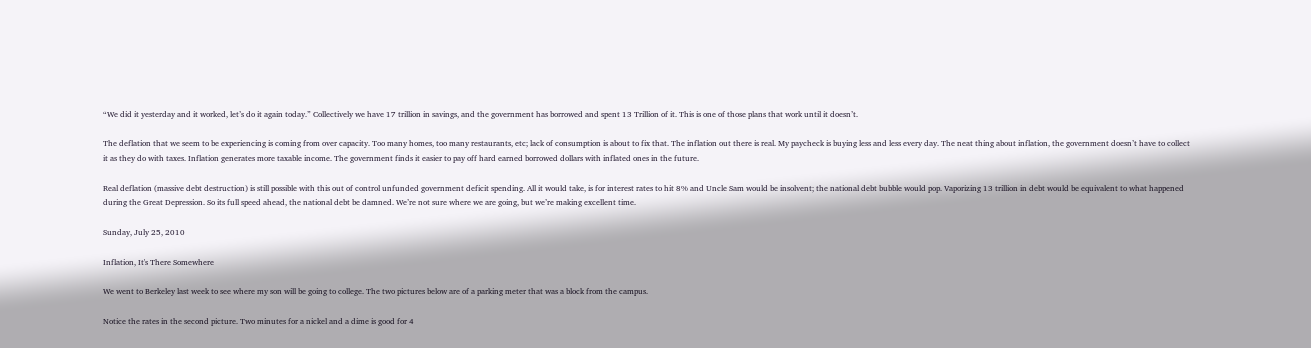“We did it yesterday and it worked, let’s do it again today.” Collectively we have 17 trillion in savings, and the government has borrowed and spent 13 Trillion of it. This is one of those plans that work until it doesn’t.

The deflation that we seem to be experiencing is coming from over capacity. Too many homes, too many restaurants, etc; lack of consumption is about to fix that. The inflation out there is real. My paycheck is buying less and less every day. The neat thing about inflation, the government doesn’t have to collect it as they do with taxes. Inflation generates more taxable income. The government finds it easier to pay off hard earned borrowed dollars with inflated ones in the future.

Real deflation (massive debt destruction) is still possible with this out of control unfunded government deficit spending. All it would take, is for interest rates to hit 8% and Uncle Sam would be insolvent; the national debt bubble would pop. Vaporizing 13 trillion in debt would be equivalent to what happened during the Great Depression. So its full speed ahead, the national debt be damned. We’re not sure where we are going, but we’re making excellent time.

Sunday, July 25, 2010

Inflation, It's There Somewhere

We went to Berkeley last week to see where my son will be going to college. The two pictures below are of a parking meter that was a block from the campus.

Notice the rates in the second picture. Two minutes for a nickel and a dime is good for 4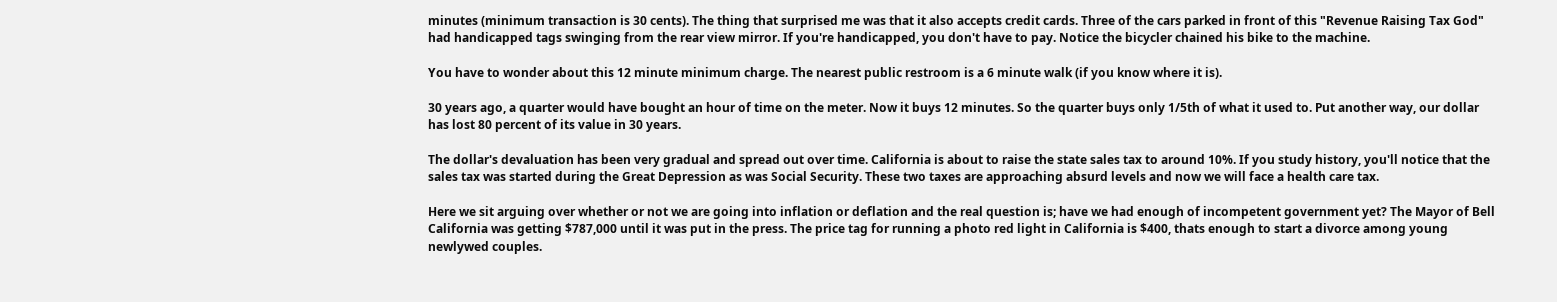minutes (minimum transaction is 30 cents). The thing that surprised me was that it also accepts credit cards. Three of the cars parked in front of this "Revenue Raising Tax God" had handicapped tags swinging from the rear view mirror. If you're handicapped, you don't have to pay. Notice the bicycler chained his bike to the machine.

You have to wonder about this 12 minute minimum charge. The nearest public restroom is a 6 minute walk (if you know where it is).

30 years ago, a quarter would have bought an hour of time on the meter. Now it buys 12 minutes. So the quarter buys only 1/5th of what it used to. Put another way, our dollar has lost 80 percent of its value in 30 years.

The dollar's devaluation has been very gradual and spread out over time. California is about to raise the state sales tax to around 10%. If you study history, you'll notice that the sales tax was started during the Great Depression as was Social Security. These two taxes are approaching absurd levels and now we will face a health care tax.

Here we sit arguing over whether or not we are going into inflation or deflation and the real question is; have we had enough of incompetent government yet? The Mayor of Bell California was getting $787,000 until it was put in the press. The price tag for running a photo red light in California is $400, thats enough to start a divorce among young newlywed couples.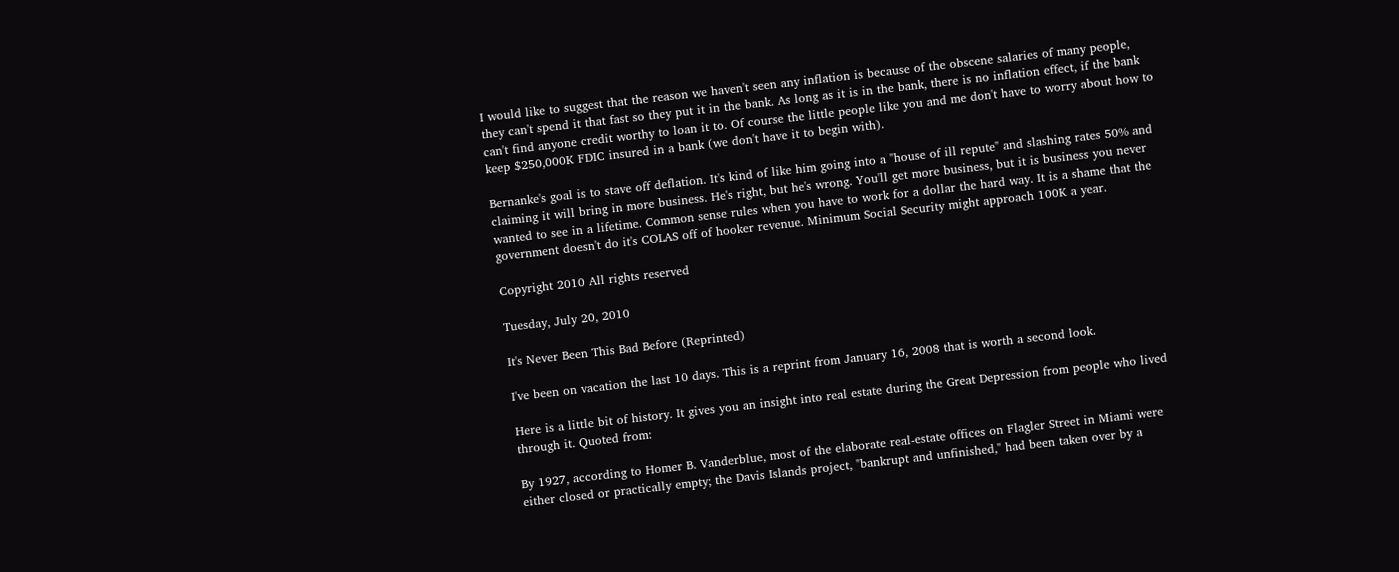I would like to suggest that the reason we haven't seen any inflation is because of the obscene salaries of many people, they can't spend it that fast so they put it in the bank. As long as it is in the bank, there is no inflation effect, if the bank can't find anyone credit worthy to loan it to. Of course the little people like you and me don't have to worry about how to keep $250,000K FDIC insured in a bank (we don't have it to begin with).

Bernanke's goal is to stave off deflation. It's kind of like him going into a "house of ill repute" and slashing rates 50% and claiming it will bring in more business. He's right, but he's wrong. You'll get more business, but it is business you never wanted to see in a lifetime. Common sense rules when you have to work for a dollar the hard way. It is a shame that the government doesn't do it's COLAS off of hooker revenue. Minimum Social Security might approach 100K a year.

Copyright 2010 All rights reserved

Tuesday, July 20, 2010

It's Never Been This Bad Before (Reprinted)

I've been on vacation the last 10 days. This is a reprint from January 16, 2008 that is worth a second look.

Here is a little bit of history. It gives you an insight into real estate during the Great Depression from people who lived through it. Quoted from:

By 1927, according to Homer B. Vanderblue, most of the elaborate real-estate offices on Flagler Street in Miami were either closed or practically empty; the Davis Islands project, "bankrupt and unfinished," had been taken over by a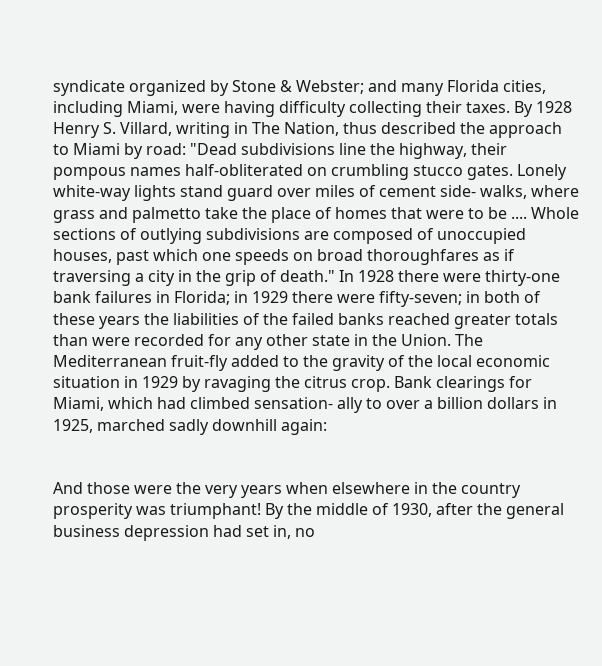syndicate organized by Stone & Webster; and many Florida cities, including Miami, were having difficulty collecting their taxes. By 1928 Henry S. Villard, writing in The Nation, thus described the approach to Miami by road: "Dead subdivisions line the highway, their pompous names half-obliterated on crumbling stucco gates. Lonely white-way lights stand guard over miles of cement side- walks, where grass and palmetto take the place of homes that were to be .... Whole sections of outlying subdivisions are composed of unoccupied houses, past which one speeds on broad thoroughfares as if traversing a city in the grip of death." In 1928 there were thirty-one bank failures in Florida; in 1929 there were fifty-seven; in both of these years the liabilities of the failed banks reached greater totals than were recorded for any other state in the Union. The Mediterranean fruit-fly added to the gravity of the local economic situation in 1929 by ravaging the citrus crop. Bank clearings for Miami, which had climbed sensation- ally to over a billion dollars in 1925, marched sadly downhill again:


And those were the very years when elsewhere in the country prosperity was triumphant! By the middle of 1930, after the general business depression had set in, no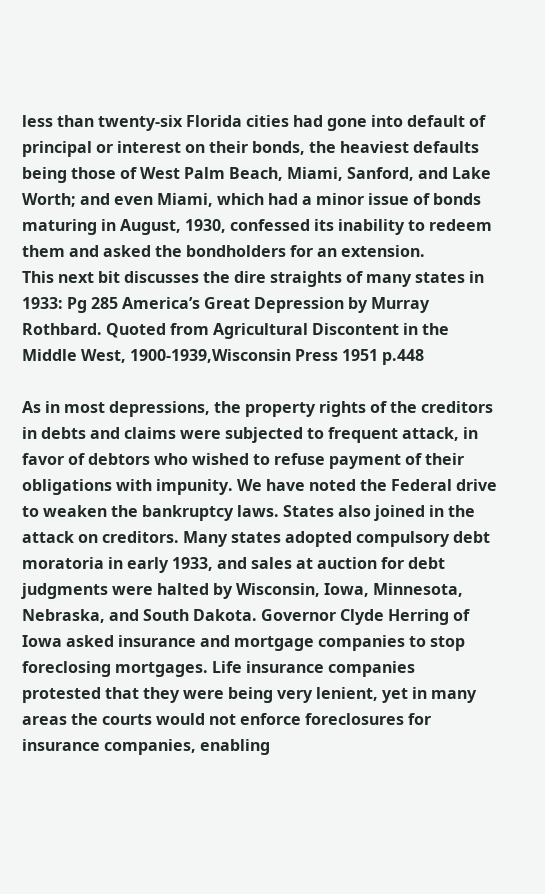less than twenty-six Florida cities had gone into default of principal or interest on their bonds, the heaviest defaults being those of West Palm Beach, Miami, Sanford, and Lake Worth; and even Miami, which had a minor issue of bonds maturing in August, 1930, confessed its inability to redeem them and asked the bondholders for an extension.
This next bit discusses the dire straights of many states in 1933: Pg 285 America’s Great Depression by Murray Rothbard. Quoted from Agricultural Discontent in the Middle West, 1900-1939,Wisconsin Press 1951 p.448

As in most depressions, the property rights of the creditors in debts and claims were subjected to frequent attack, in favor of debtors who wished to refuse payment of their obligations with impunity. We have noted the Federal drive to weaken the bankruptcy laws. States also joined in the attack on creditors. Many states adopted compulsory debt moratoria in early 1933, and sales at auction for debt judgments were halted by Wisconsin, Iowa, Minnesota, Nebraska, and South Dakota. Governor Clyde Herring of Iowa asked insurance and mortgage companies to stop foreclosing mortgages. Life insurance companies protested that they were being very lenient, yet in many areas the courts would not enforce foreclosures for insurance companies, enabling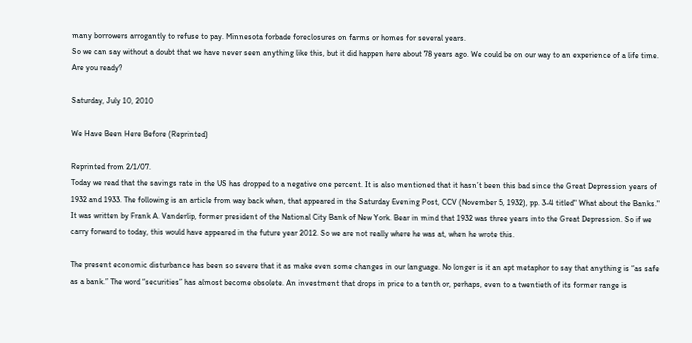many borrowers arrogantly to refuse to pay. Minnesota forbade foreclosures on farms or homes for several years.
So we can say without a doubt that we have never seen anything like this, but it did happen here about 78 years ago. We could be on our way to an experience of a life time. Are you ready?

Saturday, July 10, 2010

We Have Been Here Before (Reprinted)

Reprinted from 2/1/07.
Today we read that the savings rate in the US has dropped to a negative one percent. It is also mentioned that it hasn’t been this bad since the Great Depression years of 1932 and 1933. The following is an article from way back when, that appeared in the Saturday Evening Post, CCV (November 5, 1932), pp. 3-4 titled" What about the Banks." It was written by Frank A. Vanderlip, former president of the National City Bank of New York. Bear in mind that 1932 was three years into the Great Depression. So if we carry forward to today, this would have appeared in the future year 2012. So we are not really where he was at, when he wrote this.

The present economic disturbance has been so severe that it as make even some changes in our language. No longer is it an apt metaphor to say that anything is “as safe as a bank.” The word “securities” has almost become obsolete. An investment that drops in price to a tenth or, perhaps, even to a twentieth of its former range is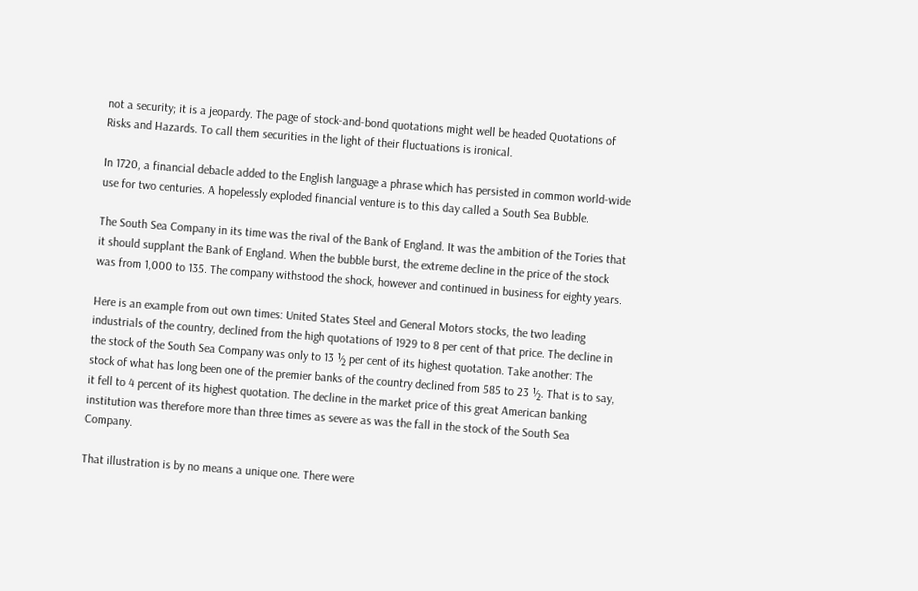not a security; it is a jeopardy. The page of stock-and-bond quotations might well be headed Quotations of Risks and Hazards. To call them securities in the light of their fluctuations is ironical.

In 1720, a financial debacle added to the English language a phrase which has persisted in common world-wide use for two centuries. A hopelessly exploded financial venture is to this day called a South Sea Bubble.

The South Sea Company in its time was the rival of the Bank of England. It was the ambition of the Tories that it should supplant the Bank of England. When the bubble burst, the extreme decline in the price of the stock was from 1,000 to 135. The company withstood the shock, however and continued in business for eighty years.

Here is an example from out own times: United States Steel and General Motors stocks, the two leading industrials of the country, declined from the high quotations of 1929 to 8 per cent of that price. The decline in the stock of the South Sea Company was only to 13 ½ per cent of its highest quotation. Take another: The stock of what has long been one of the premier banks of the country declined from 585 to 23 ½. That is to say, it fell to 4 percent of its highest quotation. The decline in the market price of this great American banking institution was therefore more than three times as severe as was the fall in the stock of the South Sea Company.

That illustration is by no means a unique one. There were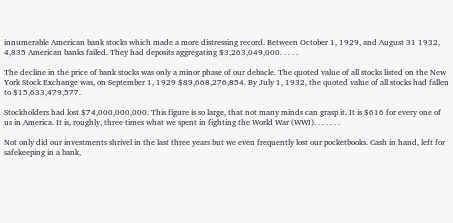innumerable American bank stocks which made a more distressing record. Between October 1, 1929, and August 31 1932, 4,835 American banks failed. They had deposits aggregating $3,263,049,000. . . . .

The decline in the price of bank stocks was only a minor phase of our debacle. The quoted value of all stocks listed on the New York Stock Exchange was, on September 1, 1929 $89,668,276,854. By July 1, 1932, the quoted value of all stocks had fallen to $15,633,479,577.

Stockholders had lost $74,000,000,000. This figure is so large, that not many minds can grasp it. It is $616 for every one of us in America. It is, roughly, three times what we spent in fighting the World War (WWI). . . . . . .

Not only did our investments shrivel in the last three years but we even frequently lost our pocketbooks. Cash in hand, left for safekeeping in a bank,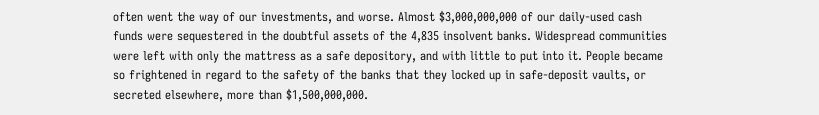often went the way of our investments, and worse. Almost $3,000,000,000 of our daily-used cash funds were sequestered in the doubtful assets of the 4,835 insolvent banks. Widespread communities were left with only the mattress as a safe depository, and with little to put into it. People became so frightened in regard to the safety of the banks that they locked up in safe-deposit vaults, or secreted elsewhere, more than $1,500,000,000.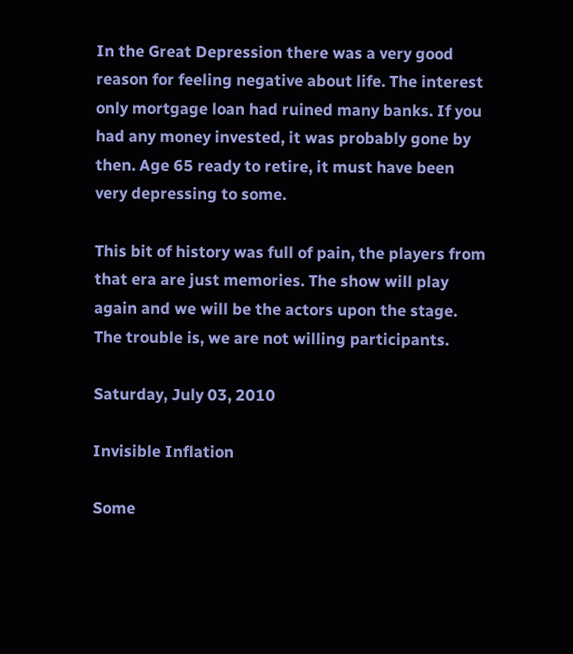In the Great Depression there was a very good reason for feeling negative about life. The interest only mortgage loan had ruined many banks. If you had any money invested, it was probably gone by then. Age 65 ready to retire, it must have been very depressing to some.

This bit of history was full of pain, the players from that era are just memories. The show will play again and we will be the actors upon the stage. The trouble is, we are not willing participants.

Saturday, July 03, 2010

Invisible Inflation

Some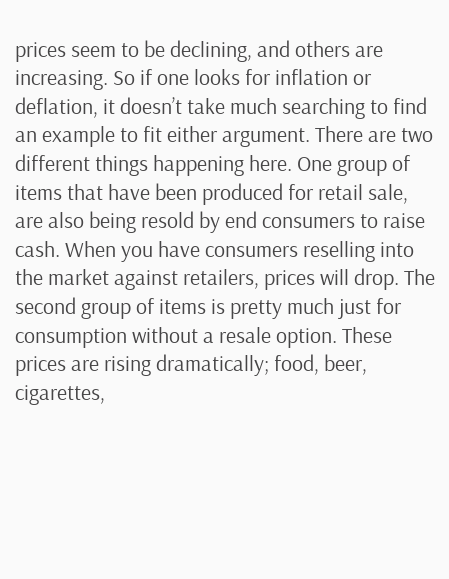prices seem to be declining, and others are increasing. So if one looks for inflation or deflation, it doesn’t take much searching to find an example to fit either argument. There are two different things happening here. One group of items that have been produced for retail sale, are also being resold by end consumers to raise cash. When you have consumers reselling into the market against retailers, prices will drop. The second group of items is pretty much just for consumption without a resale option. These prices are rising dramatically; food, beer, cigarettes,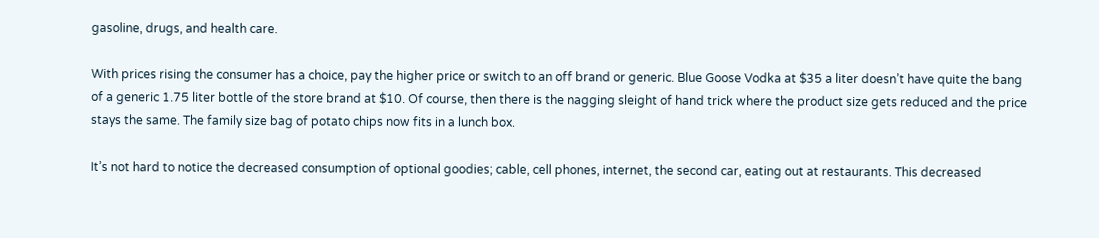gasoline, drugs, and health care.

With prices rising the consumer has a choice, pay the higher price or switch to an off brand or generic. Blue Goose Vodka at $35 a liter doesn’t have quite the bang of a generic 1.75 liter bottle of the store brand at $10. Of course, then there is the nagging sleight of hand trick where the product size gets reduced and the price stays the same. The family size bag of potato chips now fits in a lunch box.

It’s not hard to notice the decreased consumption of optional goodies; cable, cell phones, internet, the second car, eating out at restaurants. This decreased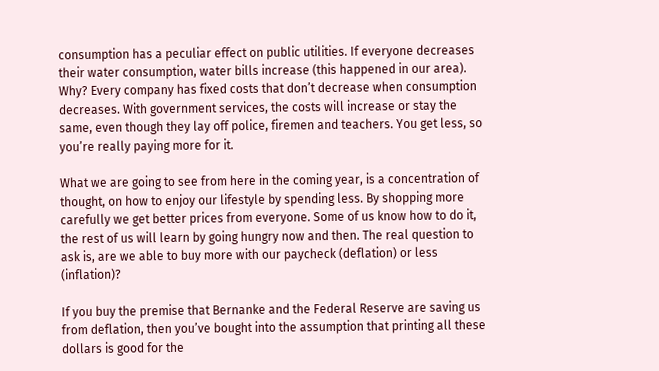consumption has a peculiar effect on public utilities. If everyone decreases their water consumption, water bills increase (this happened in our area). Why? Every company has fixed costs that don’t decrease when consumption decreases. With government services, the costs will increase or stay the same, even though they lay off police, firemen and teachers. You get less, so you’re really paying more for it.

What we are going to see from here in the coming year, is a concentration of thought, on how to enjoy our lifestyle by spending less. By shopping more carefully we get better prices from everyone. Some of us know how to do it, the rest of us will learn by going hungry now and then. The real question to ask is, are we able to buy more with our paycheck (deflation) or less (inflation)?

If you buy the premise that Bernanke and the Federal Reserve are saving us from deflation, then you’ve bought into the assumption that printing all these dollars is good for the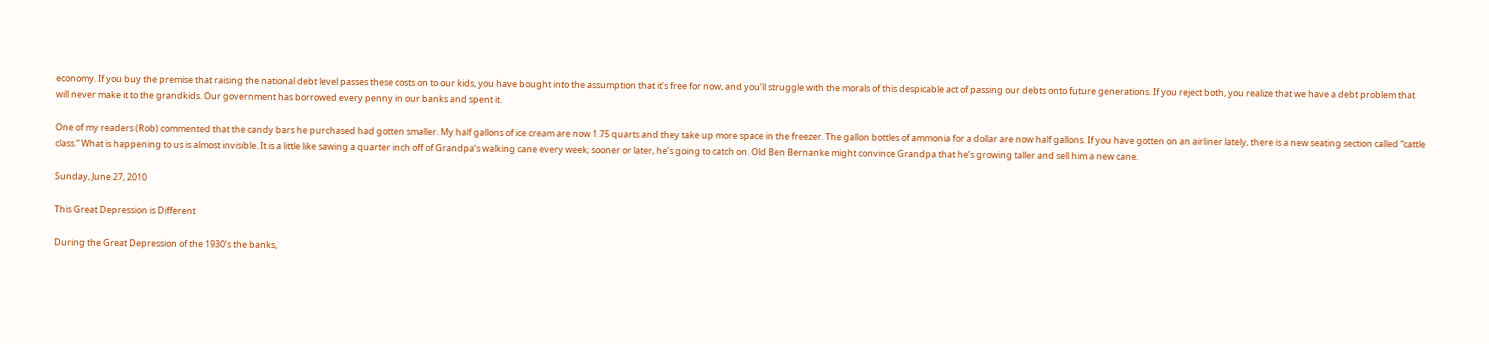economy. If you buy the premise that raising the national debt level passes these costs on to our kids, you have bought into the assumption that it’s free for now, and you’ll struggle with the morals of this despicable act of passing our debts onto future generations. If you reject both, you realize that we have a debt problem that will never make it to the grandkids. Our government has borrowed every penny in our banks and spent it.

One of my readers (Rob) commented that the candy bars he purchased had gotten smaller. My half gallons of ice cream are now 1.75 quarts and they take up more space in the freezer. The gallon bottles of ammonia for a dollar are now half gallons. If you have gotten on an airliner lately, there is a new seating section called “cattle class.” What is happening to us is almost invisible. It is a little like sawing a quarter inch off of Grandpa’s walking cane every week; sooner or later, he’s going to catch on. Old Ben Bernanke might convince Grandpa that he’s growing taller and sell him a new cane.

Sunday, June 27, 2010

This Great Depression is Different

During the Great Depression of the 1930’s the banks,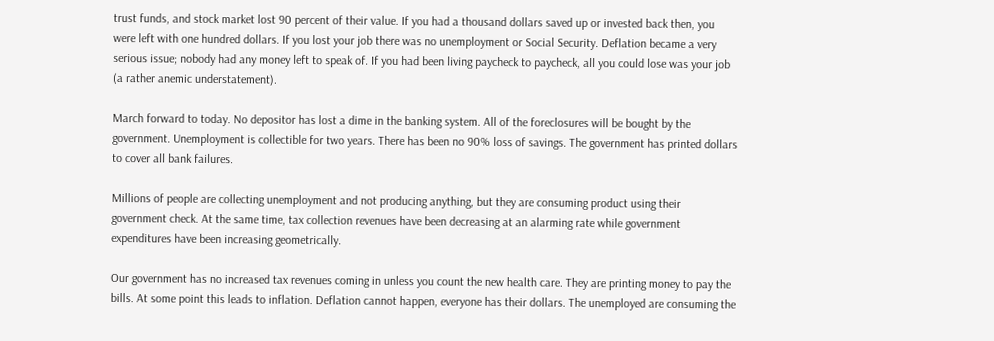trust funds, and stock market lost 90 percent of their value. If you had a thousand dollars saved up or invested back then, you were left with one hundred dollars. If you lost your job there was no unemployment or Social Security. Deflation became a very serious issue; nobody had any money left to speak of. If you had been living paycheck to paycheck, all you could lose was your job (a rather anemic understatement).

March forward to today. No depositor has lost a dime in the banking system. All of the foreclosures will be bought by the government. Unemployment is collectible for two years. There has been no 90% loss of savings. The government has printed dollars to cover all bank failures.

Millions of people are collecting unemployment and not producing anything, but they are consuming product using their government check. At the same time, tax collection revenues have been decreasing at an alarming rate while government expenditures have been increasing geometrically.

Our government has no increased tax revenues coming in unless you count the new health care. They are printing money to pay the bills. At some point this leads to inflation. Deflation cannot happen, everyone has their dollars. The unemployed are consuming the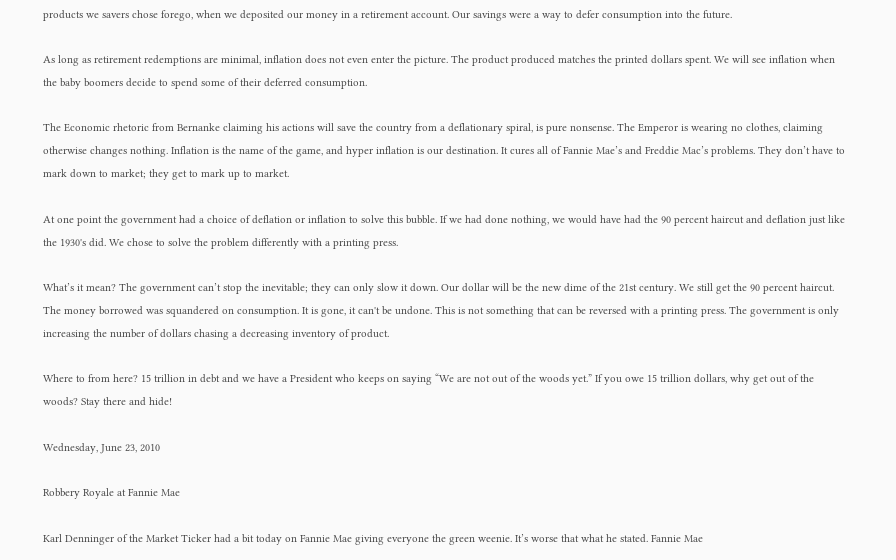products we savers chose forego, when we deposited our money in a retirement account. Our savings were a way to defer consumption into the future.

As long as retirement redemptions are minimal, inflation does not even enter the picture. The product produced matches the printed dollars spent. We will see inflation when the baby boomers decide to spend some of their deferred consumption.

The Economic rhetoric from Bernanke claiming his actions will save the country from a deflationary spiral, is pure nonsense. The Emperor is wearing no clothes, claiming otherwise changes nothing. Inflation is the name of the game, and hyper inflation is our destination. It cures all of Fannie Mae’s and Freddie Mac’s problems. They don’t have to mark down to market; they get to mark up to market.

At one point the government had a choice of deflation or inflation to solve this bubble. If we had done nothing, we would have had the 90 percent haircut and deflation just like the 1930's did. We chose to solve the problem differently with a printing press.

What’s it mean? The government can’t stop the inevitable; they can only slow it down. Our dollar will be the new dime of the 21st century. We still get the 90 percent haircut. The money borrowed was squandered on consumption. It is gone, it can't be undone. This is not something that can be reversed with a printing press. The government is only increasing the number of dollars chasing a decreasing inventory of product.

Where to from here? 15 trillion in debt and we have a President who keeps on saying “We are not out of the woods yet.” If you owe 15 trillion dollars, why get out of the woods? Stay there and hide!

Wednesday, June 23, 2010

Robbery Royale at Fannie Mae

Karl Denninger of the Market Ticker had a bit today on Fannie Mae giving everyone the green weenie. It’s worse that what he stated. Fannie Mae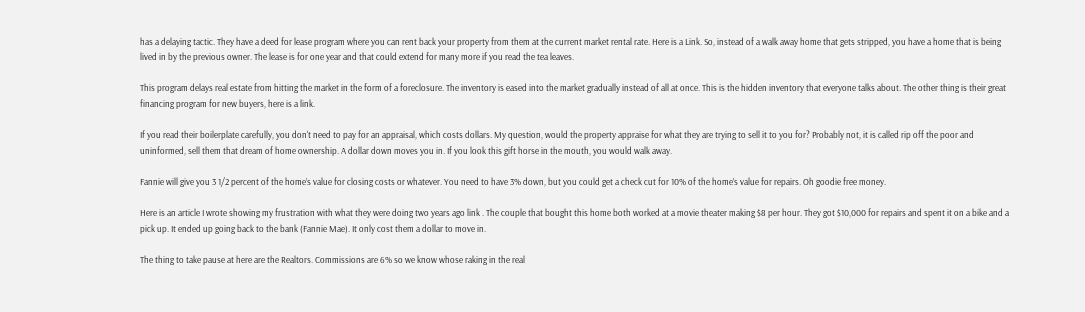has a delaying tactic. They have a deed for lease program where you can rent back your property from them at the current market rental rate. Here is a Link. So, instead of a walk away home that gets stripped, you have a home that is being lived in by the previous owner. The lease is for one year and that could extend for many more if you read the tea leaves.

This program delays real estate from hitting the market in the form of a foreclosure. The inventory is eased into the market gradually instead of all at once. This is the hidden inventory that everyone talks about. The other thing is their great financing program for new buyers, here is a link.

If you read their boilerplate carefully, you don't need to pay for an appraisal, which costs dollars. My question, would the property appraise for what they are trying to sell it to you for? Probably not, it is called rip off the poor and uninformed, sell them that dream of home ownership. A dollar down moves you in. If you look this gift horse in the mouth, you would walk away.

Fannie will give you 3 1/2 percent of the home’s value for closing costs or whatever. You need to have 3% down, but you could get a check cut for 10% of the home’s value for repairs. Oh goodie free money.

Here is an article I wrote showing my frustration with what they were doing two years ago link . The couple that bought this home both worked at a movie theater making $8 per hour. They got $10,000 for repairs and spent it on a bike and a pick up. It ended up going back to the bank (Fannie Mae). It only cost them a dollar to move in.

The thing to take pause at here are the Realtors. Commissions are 6% so we know whose raking in the real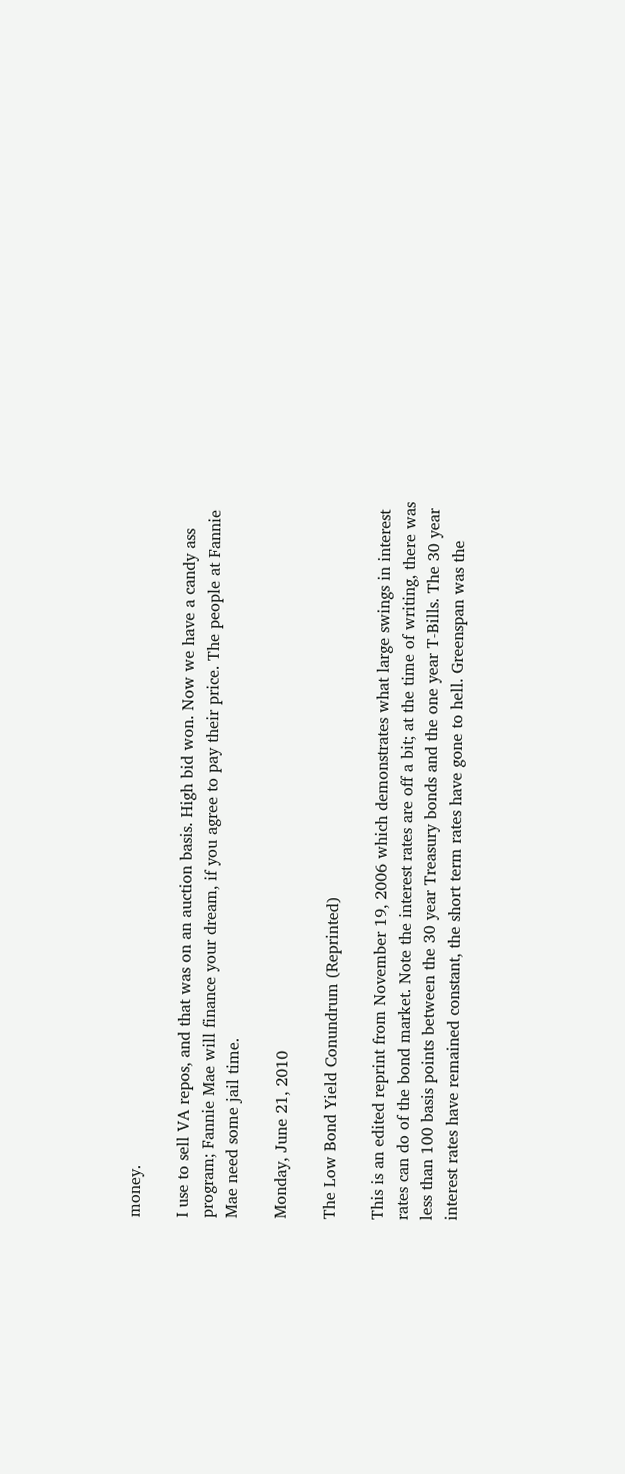money.

I use to sell VA repos, and that was on an auction basis. High bid won. Now we have a candy ass program; Fannie Mae will finance your dream, if you agree to pay their price. The people at Fannie Mae need some jail time.

Monday, June 21, 2010

The Low Bond Yield Conundrum (Reprinted)

This is an edited reprint from November 19, 2006 which demonstrates what large swings in interest rates can do of the bond market. Note the interest rates are off a bit; at the time of writing, there was less than 100 basis points between the 30 year Treasury bonds and the one year T-Bills. The 30 year interest rates have remained constant, the short term rates have gone to hell. Greenspan was the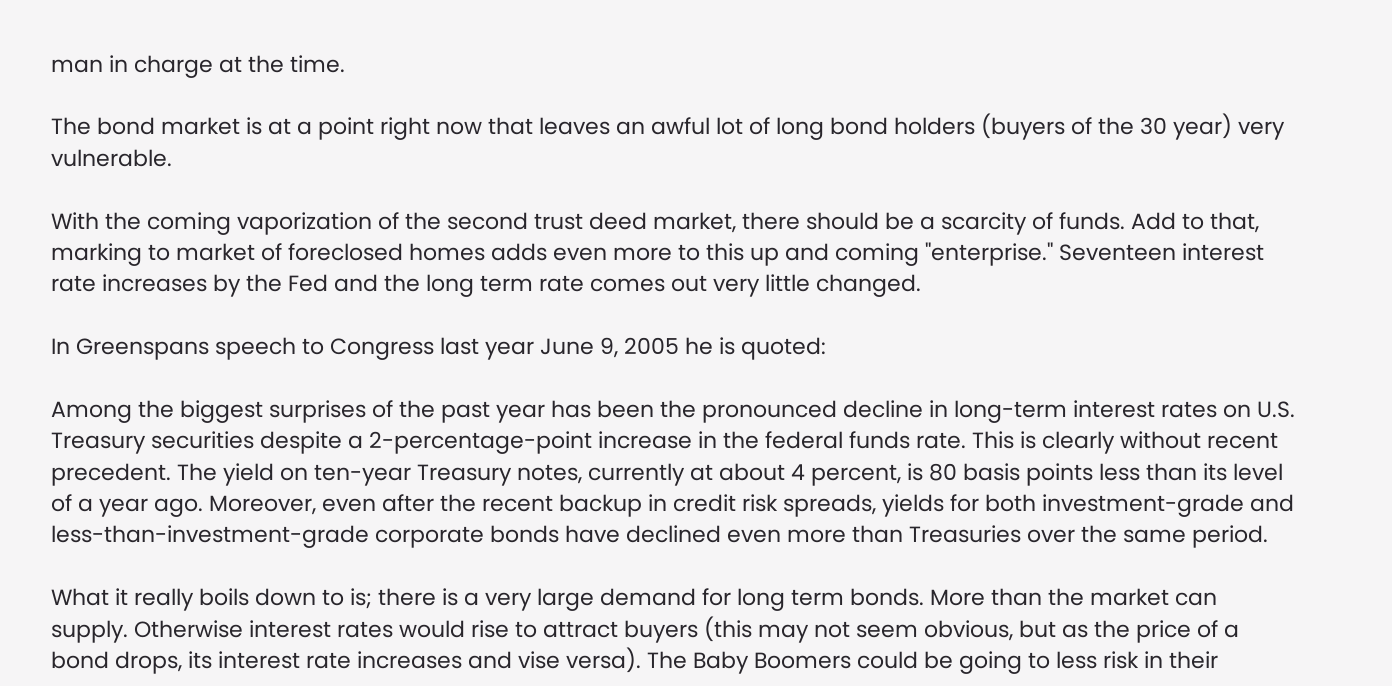man in charge at the time.

The bond market is at a point right now that leaves an awful lot of long bond holders (buyers of the 30 year) very vulnerable.

With the coming vaporization of the second trust deed market, there should be a scarcity of funds. Add to that, marking to market of foreclosed homes adds even more to this up and coming "enterprise." Seventeen interest rate increases by the Fed and the long term rate comes out very little changed.

In Greenspans speech to Congress last year June 9, 2005 he is quoted:

Among the biggest surprises of the past year has been the pronounced decline in long-term interest rates on U.S. Treasury securities despite a 2-percentage-point increase in the federal funds rate. This is clearly without recent precedent. The yield on ten-year Treasury notes, currently at about 4 percent, is 80 basis points less than its level of a year ago. Moreover, even after the recent backup in credit risk spreads, yields for both investment-grade and less-than-investment-grade corporate bonds have declined even more than Treasuries over the same period.

What it really boils down to is; there is a very large demand for long term bonds. More than the market can supply. Otherwise interest rates would rise to attract buyers (this may not seem obvious, but as the price of a bond drops, its interest rate increases and vise versa). The Baby Boomers could be going to less risk in their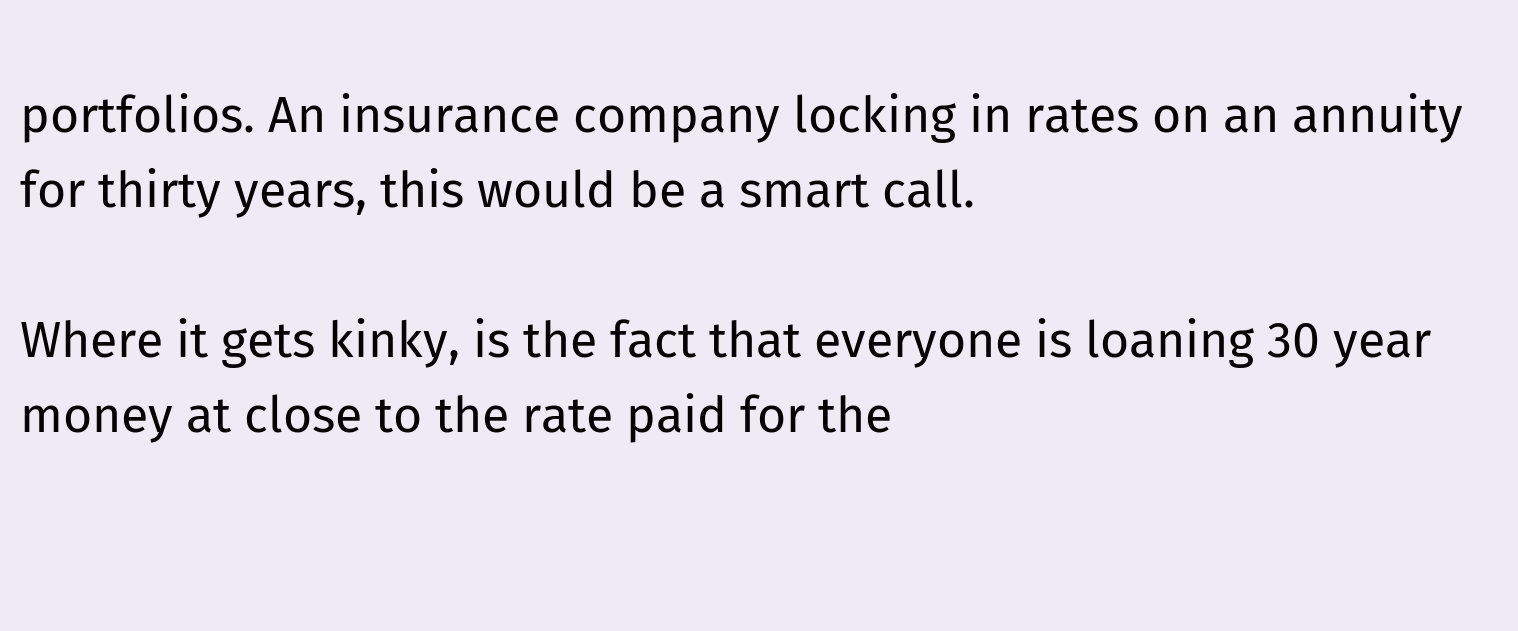portfolios. An insurance company locking in rates on an annuity for thirty years, this would be a smart call.

Where it gets kinky, is the fact that everyone is loaning 30 year money at close to the rate paid for the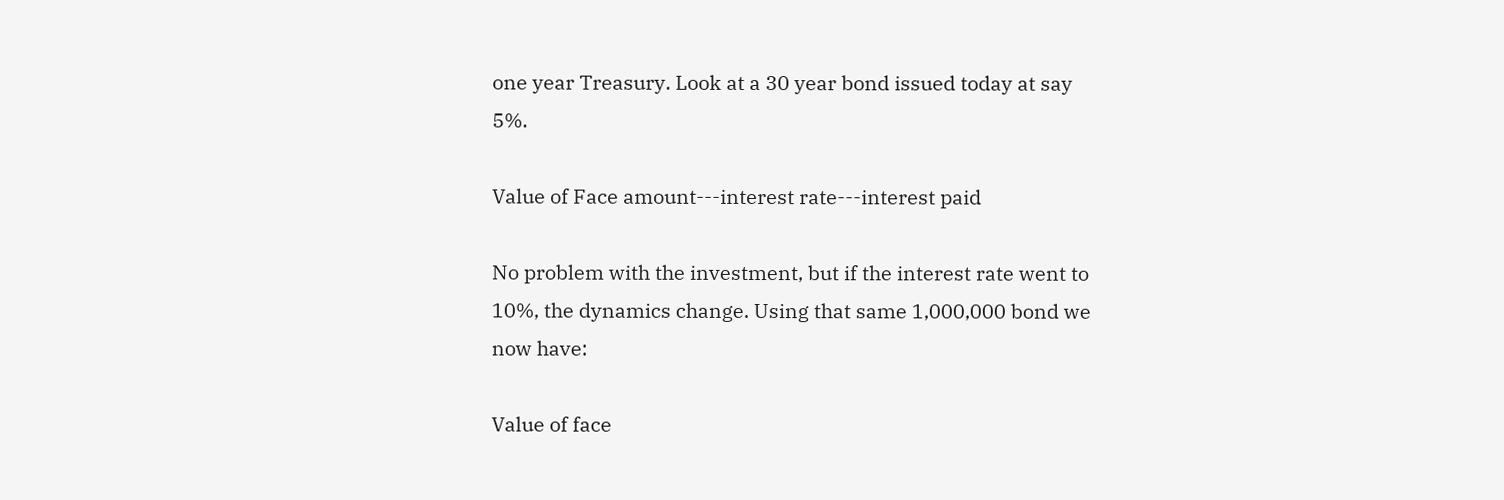one year Treasury. Look at a 30 year bond issued today at say 5%.

Value of Face amount---interest rate---interest paid

No problem with the investment, but if the interest rate went to 10%, the dynamics change. Using that same 1,000,000 bond we now have:

Value of face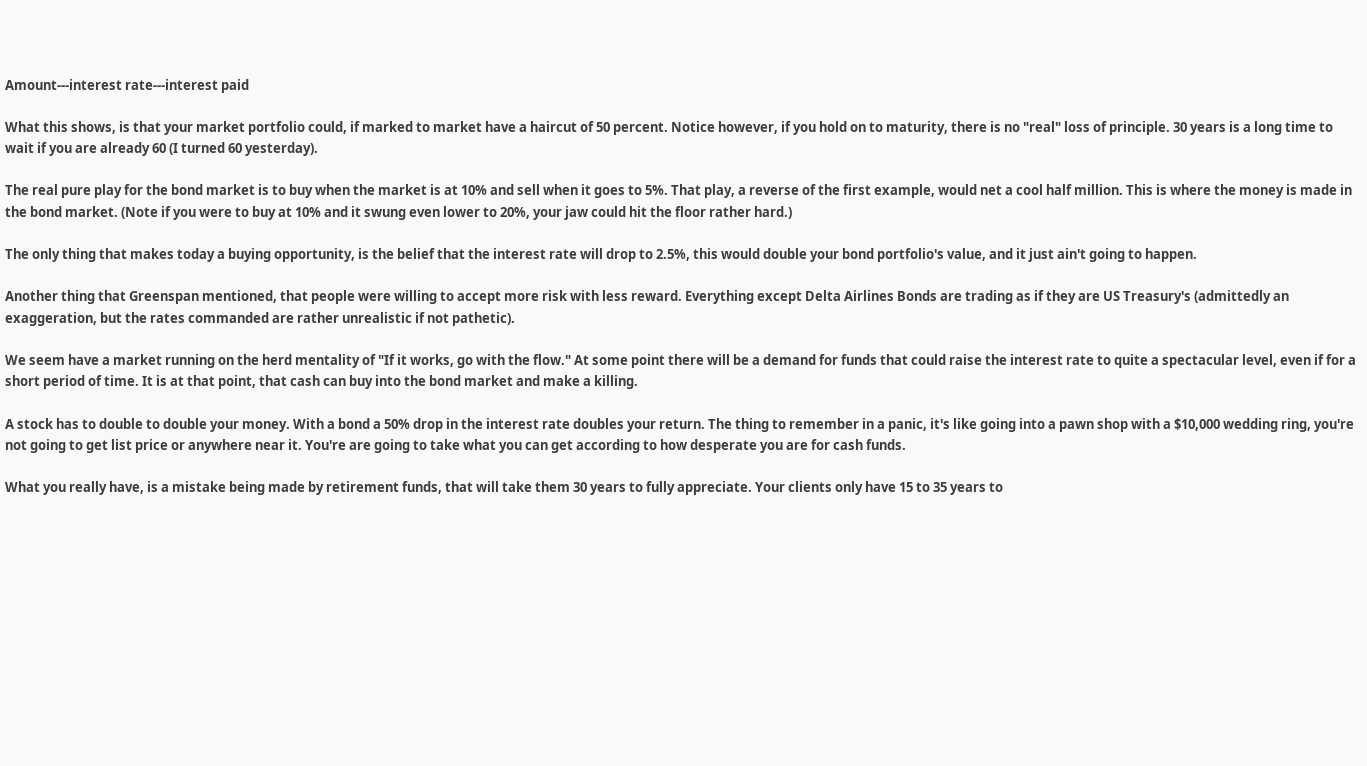Amount---interest rate---interest paid

What this shows, is that your market portfolio could, if marked to market have a haircut of 50 percent. Notice however, if you hold on to maturity, there is no "real" loss of principle. 30 years is a long time to wait if you are already 60 (I turned 60 yesterday).

The real pure play for the bond market is to buy when the market is at 10% and sell when it goes to 5%. That play, a reverse of the first example, would net a cool half million. This is where the money is made in the bond market. (Note if you were to buy at 10% and it swung even lower to 20%, your jaw could hit the floor rather hard.)

The only thing that makes today a buying opportunity, is the belief that the interest rate will drop to 2.5%, this would double your bond portfolio's value, and it just ain't going to happen.

Another thing that Greenspan mentioned, that people were willing to accept more risk with less reward. Everything except Delta Airlines Bonds are trading as if they are US Treasury's (admittedly an exaggeration, but the rates commanded are rather unrealistic if not pathetic).

We seem have a market running on the herd mentality of "If it works, go with the flow." At some point there will be a demand for funds that could raise the interest rate to quite a spectacular level, even if for a short period of time. It is at that point, that cash can buy into the bond market and make a killing.

A stock has to double to double your money. With a bond a 50% drop in the interest rate doubles your return. The thing to remember in a panic, it's like going into a pawn shop with a $10,000 wedding ring, you're not going to get list price or anywhere near it. You're are going to take what you can get according to how desperate you are for cash funds.

What you really have, is a mistake being made by retirement funds, that will take them 30 years to fully appreciate. Your clients only have 15 to 35 years to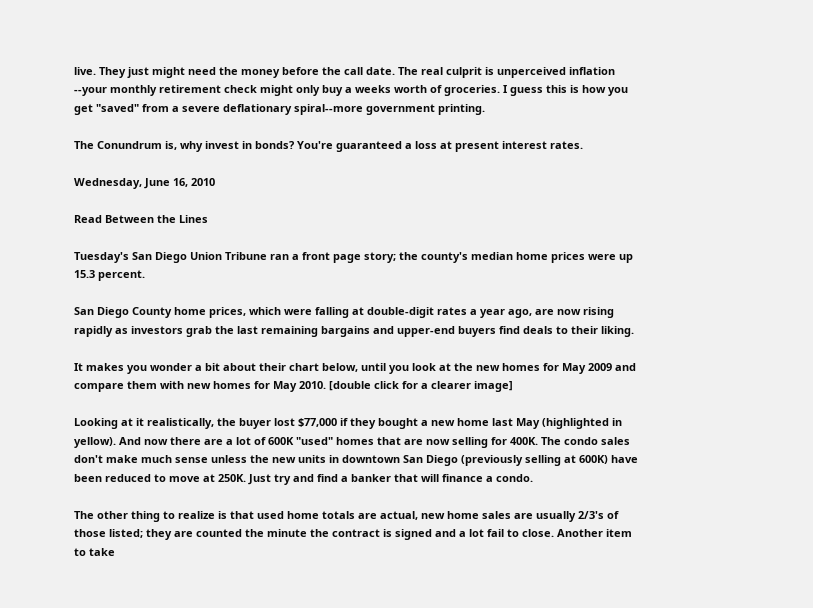live. They just might need the money before the call date. The real culprit is unperceived inflation --your monthly retirement check might only buy a weeks worth of groceries. I guess this is how you get "saved" from a severe deflationary spiral--more government printing.

The Conundrum is, why invest in bonds? You're guaranteed a loss at present interest rates.

Wednesday, June 16, 2010

Read Between the Lines

Tuesday's San Diego Union Tribune ran a front page story; the county's median home prices were up 15.3 percent.

San Diego County home prices, which were falling at double-digit rates a year ago, are now rising rapidly as investors grab the last remaining bargains and upper-end buyers find deals to their liking.

It makes you wonder a bit about their chart below, until you look at the new homes for May 2009 and compare them with new homes for May 2010. [double click for a clearer image]

Looking at it realistically, the buyer lost $77,000 if they bought a new home last May (highlighted in yellow). And now there are a lot of 600K "used" homes that are now selling for 400K. The condo sales don't make much sense unless the new units in downtown San Diego (previously selling at 600K) have been reduced to move at 250K. Just try and find a banker that will finance a condo.

The other thing to realize is that used home totals are actual, new home sales are usually 2/3's of those listed; they are counted the minute the contract is signed and a lot fail to close. Another item to take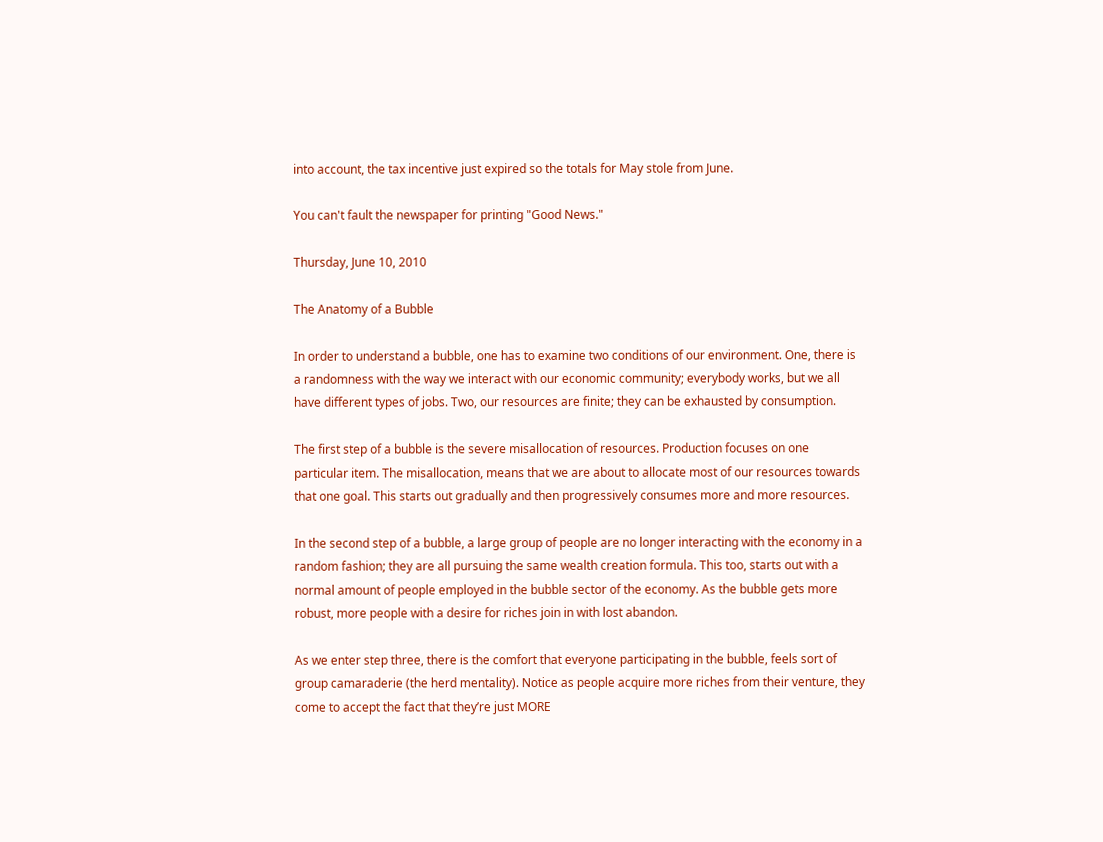into account, the tax incentive just expired so the totals for May stole from June.

You can't fault the newspaper for printing "Good News."

Thursday, June 10, 2010

The Anatomy of a Bubble

In order to understand a bubble, one has to examine two conditions of our environment. One, there is a randomness with the way we interact with our economic community; everybody works, but we all have different types of jobs. Two, our resources are finite; they can be exhausted by consumption.

The first step of a bubble is the severe misallocation of resources. Production focuses on one particular item. The misallocation, means that we are about to allocate most of our resources towards that one goal. This starts out gradually and then progressively consumes more and more resources.

In the second step of a bubble, a large group of people are no longer interacting with the economy in a random fashion; they are all pursuing the same wealth creation formula. This too, starts out with a normal amount of people employed in the bubble sector of the economy. As the bubble gets more robust, more people with a desire for riches join in with lost abandon.

As we enter step three, there is the comfort that everyone participating in the bubble, feels sort of group camaraderie (the herd mentality). Notice as people acquire more riches from their venture, they come to accept the fact that they’re just MORE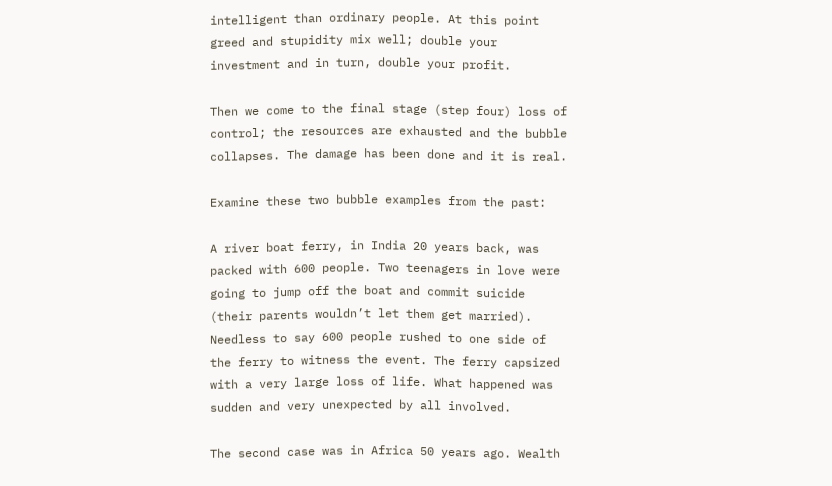intelligent than ordinary people. At this point greed and stupidity mix well; double your investment and in turn, double your profit.

Then we come to the final stage (step four) loss of control; the resources are exhausted and the bubble collapses. The damage has been done and it is real.

Examine these two bubble examples from the past:

A river boat ferry, in India 20 years back, was packed with 600 people. Two teenagers in love were going to jump off the boat and commit suicide (their parents wouldn’t let them get married). Needless to say 600 people rushed to one side of the ferry to witness the event. The ferry capsized with a very large loss of life. What happened was sudden and very unexpected by all involved.

The second case was in Africa 50 years ago. Wealth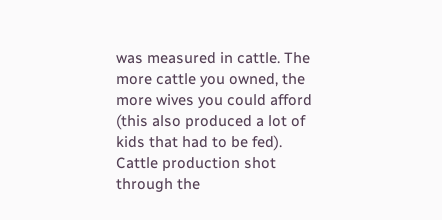was measured in cattle. The more cattle you owned, the more wives you could afford (this also produced a lot of kids that had to be fed). Cattle production shot through the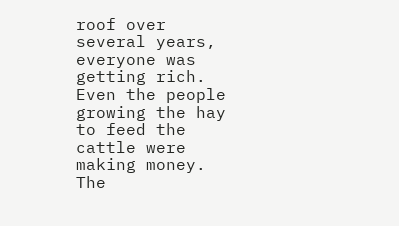roof over several years, everyone was getting rich. Even the people growing the hay to feed the cattle were making money. The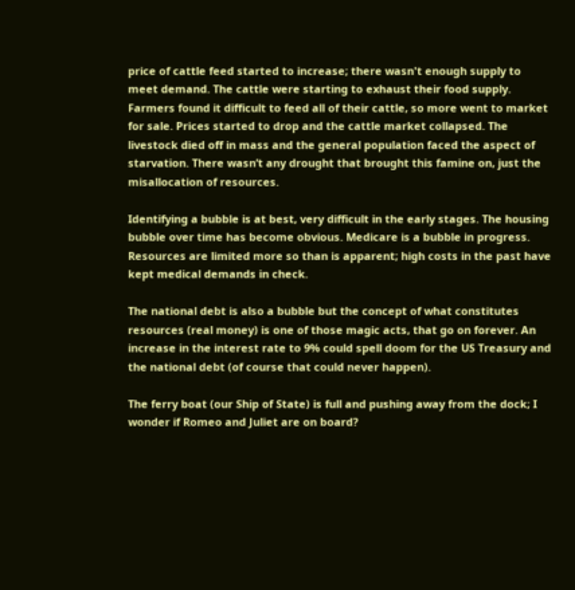price of cattle feed started to increase; there wasn't enough supply to meet demand. The cattle were starting to exhaust their food supply. Farmers found it difficult to feed all of their cattle, so more went to market for sale. Prices started to drop and the cattle market collapsed. The livestock died off in mass and the general population faced the aspect of starvation. There wasn’t any drought that brought this famine on, just the misallocation of resources.

Identifying a bubble is at best, very difficult in the early stages. The housing bubble over time has become obvious. Medicare is a bubble in progress. Resources are limited more so than is apparent; high costs in the past have kept medical demands in check.

The national debt is also a bubble but the concept of what constitutes resources (real money) is one of those magic acts, that go on forever. An increase in the interest rate to 9% could spell doom for the US Treasury and the national debt (of course that could never happen).

The ferry boat (our Ship of State) is full and pushing away from the dock; I wonder if Romeo and Juliet are on board?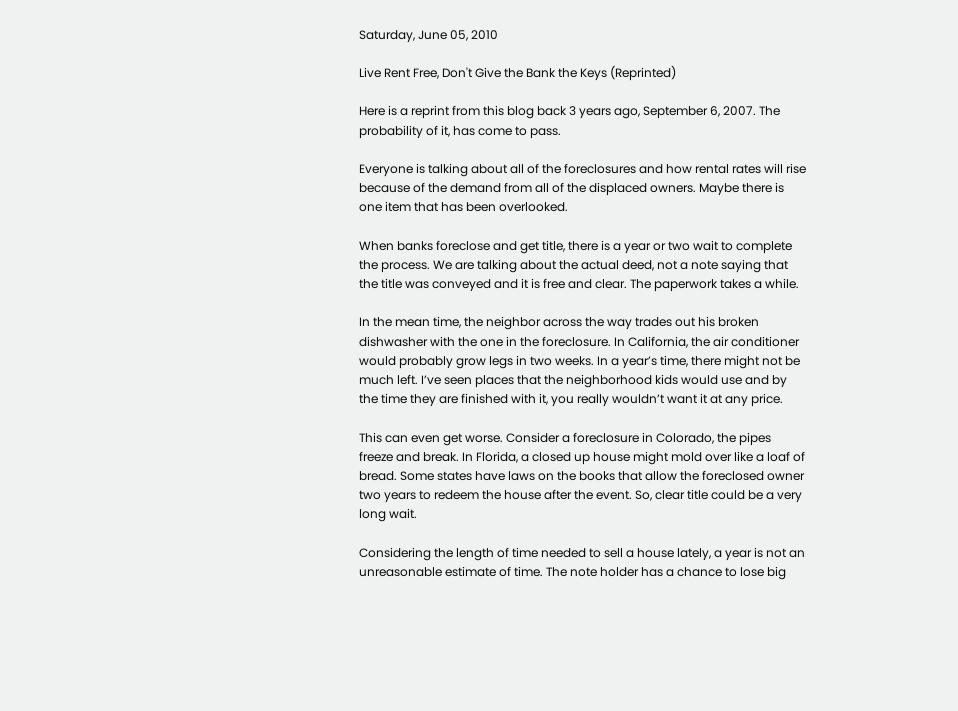Saturday, June 05, 2010

Live Rent Free, Don't Give the Bank the Keys (Reprinted)

Here is a reprint from this blog back 3 years ago, September 6, 2007. The probability of it, has come to pass.

Everyone is talking about all of the foreclosures and how rental rates will rise because of the demand from all of the displaced owners. Maybe there is one item that has been overlooked.

When banks foreclose and get title, there is a year or two wait to complete the process. We are talking about the actual deed, not a note saying that the title was conveyed and it is free and clear. The paperwork takes a while.

In the mean time, the neighbor across the way trades out his broken dishwasher with the one in the foreclosure. In California, the air conditioner would probably grow legs in two weeks. In a year’s time, there might not be much left. I’ve seen places that the neighborhood kids would use and by the time they are finished with it, you really wouldn’t want it at any price.

This can even get worse. Consider a foreclosure in Colorado, the pipes freeze and break. In Florida, a closed up house might mold over like a loaf of bread. Some states have laws on the books that allow the foreclosed owner two years to redeem the house after the event. So, clear title could be a very long wait.

Considering the length of time needed to sell a house lately, a year is not an unreasonable estimate of time. The note holder has a chance to lose big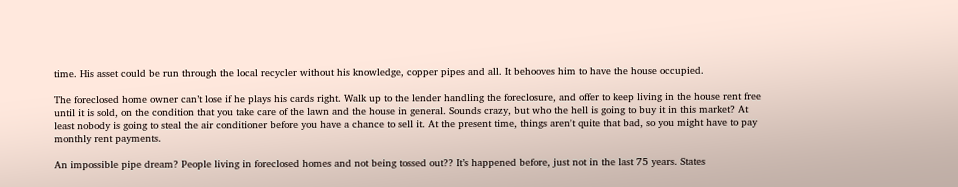time. His asset could be run through the local recycler without his knowledge, copper pipes and all. It behooves him to have the house occupied.

The foreclosed home owner can’t lose if he plays his cards right. Walk up to the lender handling the foreclosure, and offer to keep living in the house rent free until it is sold, on the condition that you take care of the lawn and the house in general. Sounds crazy, but who the hell is going to buy it in this market? At least nobody is going to steal the air conditioner before you have a chance to sell it. At the present time, things aren't quite that bad, so you might have to pay monthly rent payments.

An impossible pipe dream? People living in foreclosed homes and not being tossed out?? It’s happened before, just not in the last 75 years. States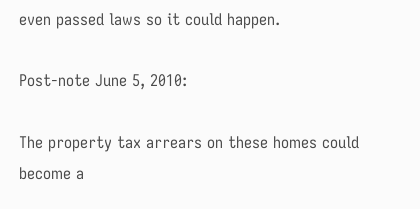even passed laws so it could happen.

Post-note June 5, 2010:

The property tax arrears on these homes could become a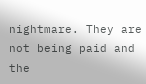nightmare. They are not being paid and the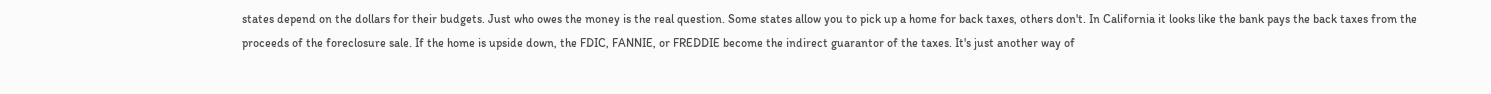states depend on the dollars for their budgets. Just who owes the money is the real question. Some states allow you to pick up a home for back taxes, others don't. In California it looks like the bank pays the back taxes from the proceeds of the foreclosure sale. If the home is upside down, the FDIC, FANNIE, or FREDDIE become the indirect guarantor of the taxes. It's just another way of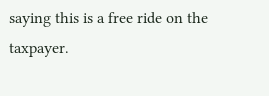saying this is a free ride on the taxpayer.